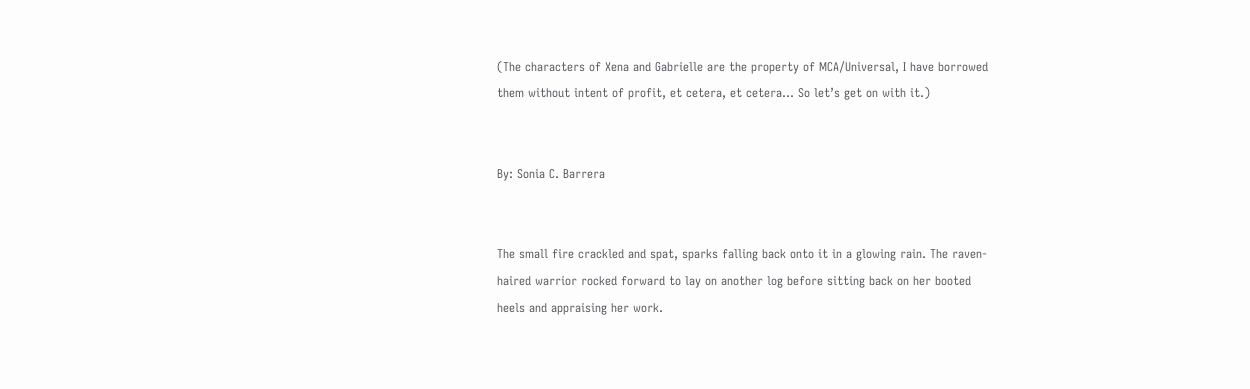(The characters of Xena and Gabrielle are the property of MCA/Universal, I have borrowed them without intent of profit, et cetera, et cetera... So let’s get on with it.)


By: Sonia C. Barrera


The small fire crackled and spat, sparks falling back onto it in a glowing rain. The raven-haired warrior rocked forward to lay on another log before sitting back on her booted heels and appraising her work.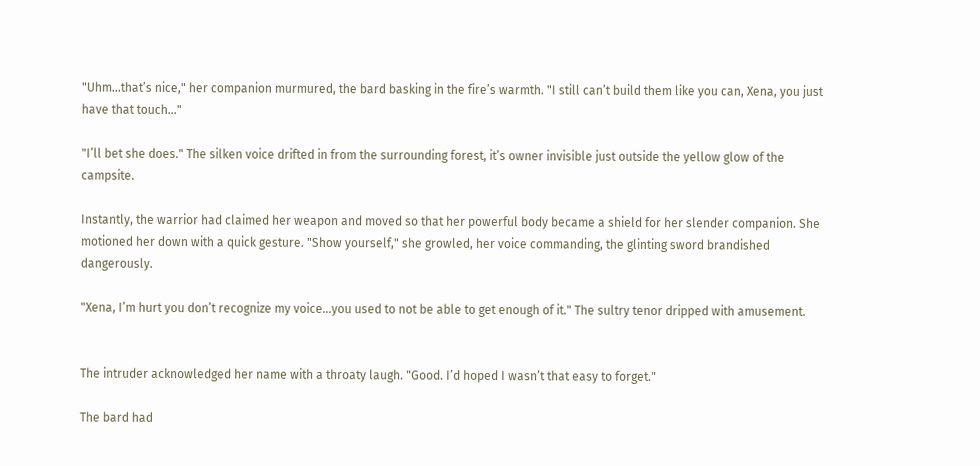"Uhm...that’s nice," her companion murmured, the bard basking in the fire’s warmth. "I still can’t build them like you can, Xena, you just have that touch..."

"I’ll bet she does." The silken voice drifted in from the surrounding forest, it’s owner invisible just outside the yellow glow of the campsite.

Instantly, the warrior had claimed her weapon and moved so that her powerful body became a shield for her slender companion. She motioned her down with a quick gesture. "Show yourself," she growled, her voice commanding, the glinting sword brandished dangerously.

"Xena, I’m hurt you don’t recognize my voice...you used to not be able to get enough of it." The sultry tenor dripped with amusement.


The intruder acknowledged her name with a throaty laugh. "Good. I’d hoped I wasn’t that easy to forget."

The bard had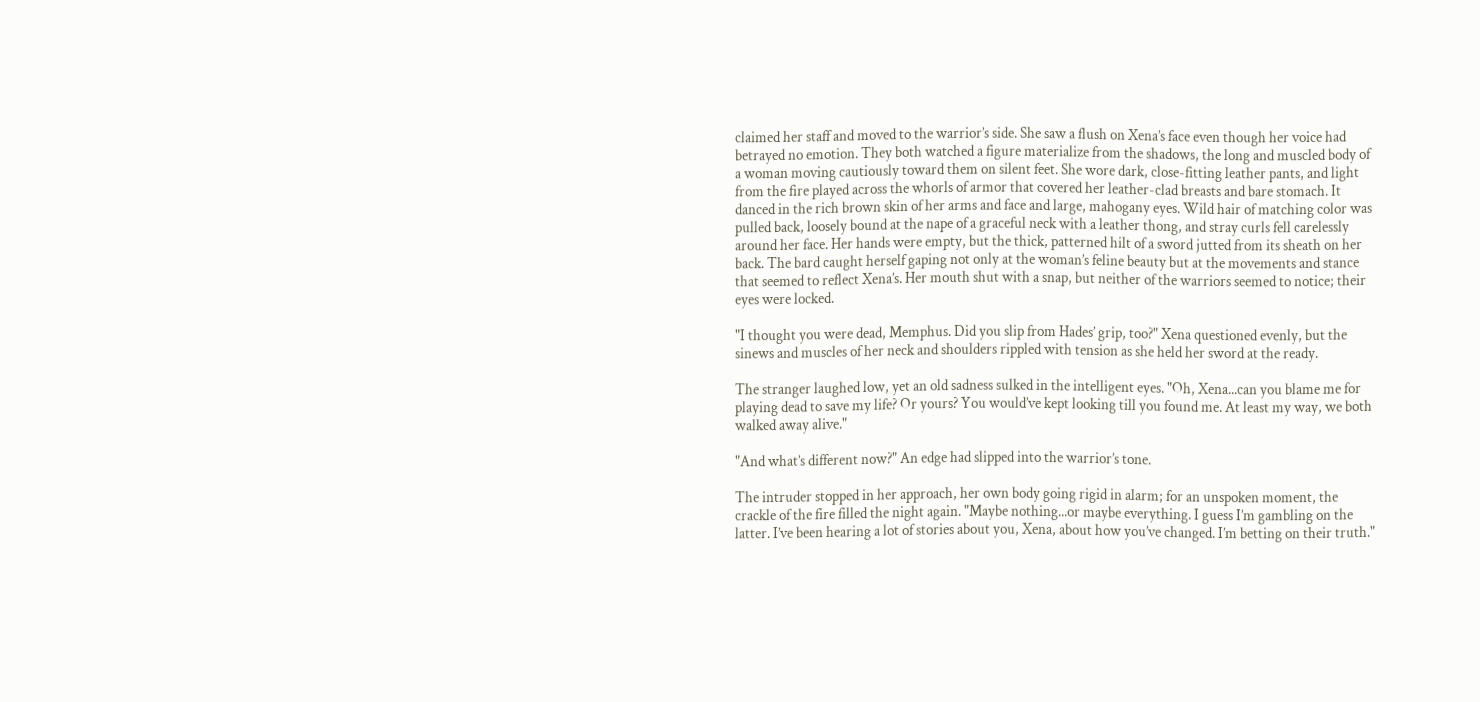claimed her staff and moved to the warrior’s side. She saw a flush on Xena’s face even though her voice had betrayed no emotion. They both watched a figure materialize from the shadows, the long and muscled body of a woman moving cautiously toward them on silent feet. She wore dark, close-fitting leather pants, and light from the fire played across the whorls of armor that covered her leather-clad breasts and bare stomach. It danced in the rich brown skin of her arms and face and large, mahogany eyes. Wild hair of matching color was pulled back, loosely bound at the nape of a graceful neck with a leather thong, and stray curls fell carelessly around her face. Her hands were empty, but the thick, patterned hilt of a sword jutted from its sheath on her back. The bard caught herself gaping not only at the woman’s feline beauty but at the movements and stance that seemed to reflect Xena’s. Her mouth shut with a snap, but neither of the warriors seemed to notice; their eyes were locked.

"I thought you were dead, Memphus. Did you slip from Hades’ grip, too?" Xena questioned evenly, but the sinews and muscles of her neck and shoulders rippled with tension as she held her sword at the ready.

The stranger laughed low, yet an old sadness sulked in the intelligent eyes. "Oh, Xena...can you blame me for playing dead to save my life? Or yours? You would’ve kept looking till you found me. At least my way, we both walked away alive."

"And what’s different now?" An edge had slipped into the warrior’s tone.

The intruder stopped in her approach, her own body going rigid in alarm; for an unspoken moment, the crackle of the fire filled the night again. "Maybe nothing...or maybe everything. I guess I’m gambling on the latter. I’ve been hearing a lot of stories about you, Xena, about how you’ve changed. I’m betting on their truth."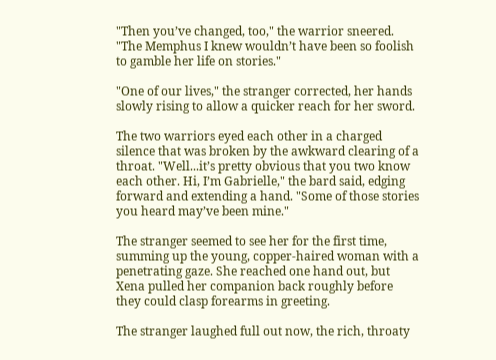"Then you’ve changed, too," the warrior sneered. "The Memphus I knew wouldn’t have been so foolish to gamble her life on stories."

"One of our lives," the stranger corrected, her hands slowly rising to allow a quicker reach for her sword.

The two warriors eyed each other in a charged silence that was broken by the awkward clearing of a throat. "Well...it’s pretty obvious that you two know each other. Hi, I’m Gabrielle," the bard said, edging forward and extending a hand. "Some of those stories you heard may’ve been mine."

The stranger seemed to see her for the first time, summing up the young, copper-haired woman with a penetrating gaze. She reached one hand out, but Xena pulled her companion back roughly before they could clasp forearms in greeting.

The stranger laughed full out now, the rich, throaty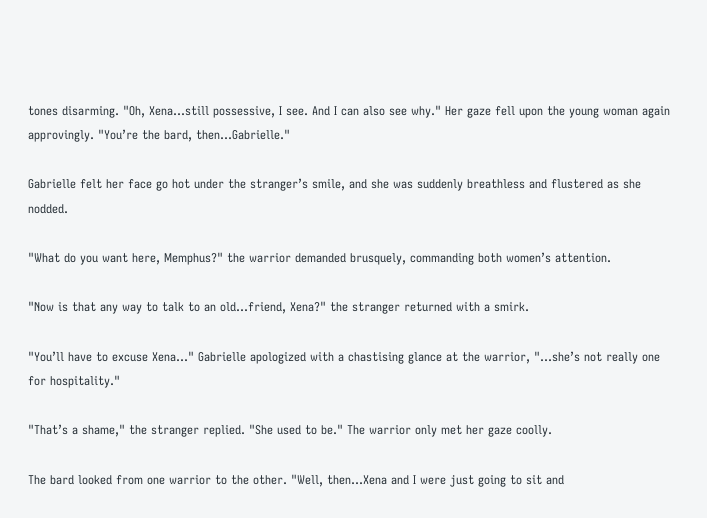tones disarming. "Oh, Xena...still possessive, I see. And I can also see why." Her gaze fell upon the young woman again approvingly. "You’re the bard, then…Gabrielle."

Gabrielle felt her face go hot under the stranger’s smile, and she was suddenly breathless and flustered as she nodded.

"What do you want here, Memphus?" the warrior demanded brusquely, commanding both women’s attention.

"Now is that any way to talk to an old...friend, Xena?" the stranger returned with a smirk.

"You’ll have to excuse Xena..." Gabrielle apologized with a chastising glance at the warrior, "...she’s not really one for hospitality."

"That’s a shame," the stranger replied. "She used to be." The warrior only met her gaze coolly.

The bard looked from one warrior to the other. "Well, then...Xena and I were just going to sit and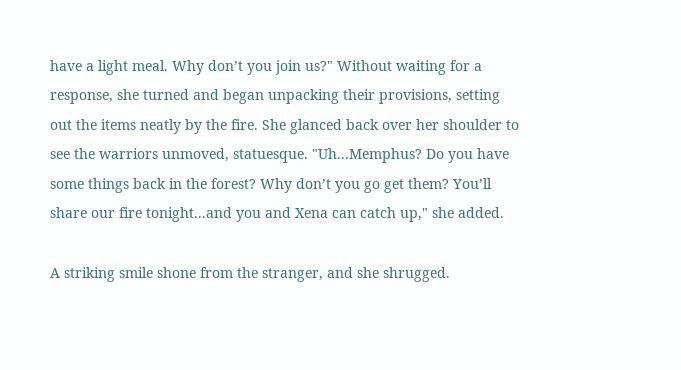have a light meal. Why don’t you join us?" Without waiting for a response, she turned and began unpacking their provisions, setting out the items neatly by the fire. She glanced back over her shoulder to see the warriors unmoved, statuesque. "Uh...Memphus? Do you have some things back in the forest? Why don’t you go get them? You’ll share our fire tonight...and you and Xena can catch up," she added.

A striking smile shone from the stranger, and she shrugged.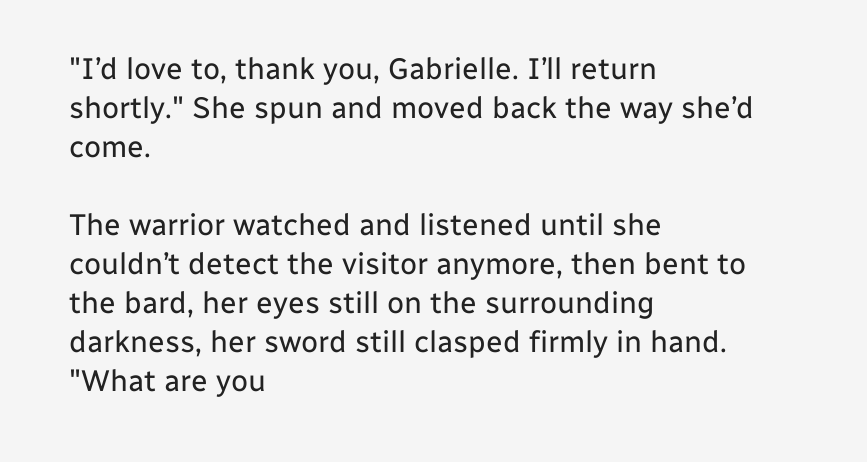"I’d love to, thank you, Gabrielle. I’ll return shortly." She spun and moved back the way she’d come.

The warrior watched and listened until she couldn’t detect the visitor anymore, then bent to the bard, her eyes still on the surrounding darkness, her sword still clasped firmly in hand. "What are you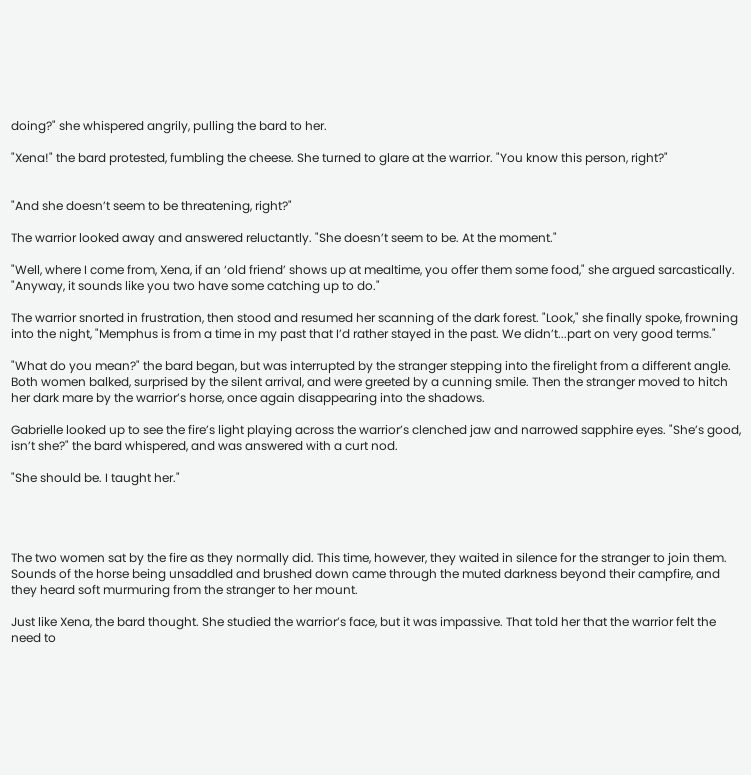doing?" she whispered angrily, pulling the bard to her.

"Xena!" the bard protested, fumbling the cheese. She turned to glare at the warrior. "You know this person, right?"


"And she doesn’t seem to be threatening, right?"

The warrior looked away and answered reluctantly. "She doesn’t seem to be. At the moment."

"Well, where I come from, Xena, if an ‘old friend’ shows up at mealtime, you offer them some food," she argued sarcastically. "Anyway, it sounds like you two have some catching up to do."

The warrior snorted in frustration, then stood and resumed her scanning of the dark forest. "Look," she finally spoke, frowning into the night, "Memphus is from a time in my past that I’d rather stayed in the past. We didn’t...part on very good terms."

"What do you mean?" the bard began, but was interrupted by the stranger stepping into the firelight from a different angle. Both women balked, surprised by the silent arrival, and were greeted by a cunning smile. Then the stranger moved to hitch her dark mare by the warrior’s horse, once again disappearing into the shadows.

Gabrielle looked up to see the fire’s light playing across the warrior’s clenched jaw and narrowed sapphire eyes. "She’s good, isn’t she?" the bard whispered, and was answered with a curt nod.

"She should be. I taught her."




The two women sat by the fire as they normally did. This time, however, they waited in silence for the stranger to join them. Sounds of the horse being unsaddled and brushed down came through the muted darkness beyond their campfire, and they heard soft murmuring from the stranger to her mount.

Just like Xena, the bard thought. She studied the warrior’s face, but it was impassive. That told her that the warrior felt the need to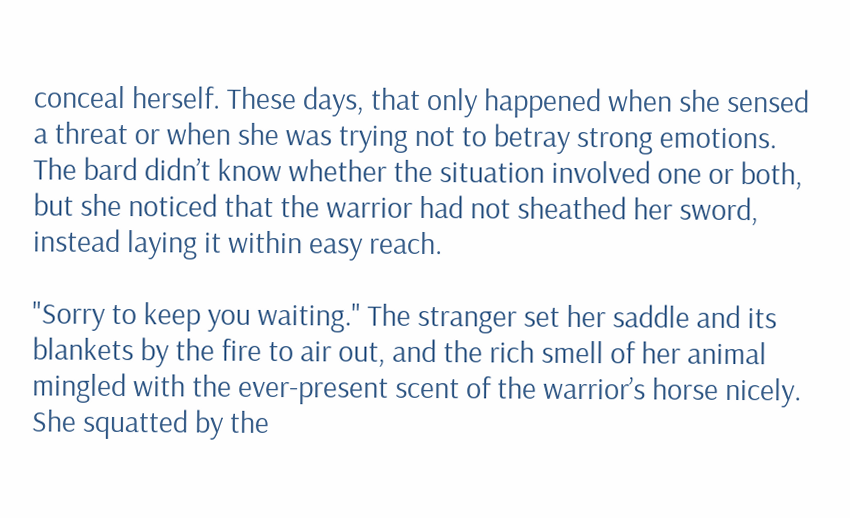conceal herself. These days, that only happened when she sensed a threat or when she was trying not to betray strong emotions. The bard didn’t know whether the situation involved one or both, but she noticed that the warrior had not sheathed her sword, instead laying it within easy reach.

"Sorry to keep you waiting." The stranger set her saddle and its blankets by the fire to air out, and the rich smell of her animal mingled with the ever-present scent of the warrior’s horse nicely. She squatted by the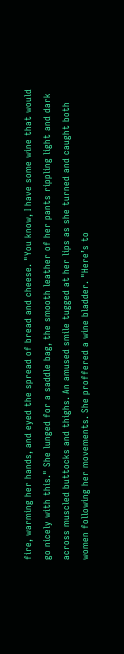fire, warming her hands, and eyed the spread of bread and cheese. "You know, I have some wine that would go nicely with this." She lunged for a saddle bag, the smooth leather of her pants rippling light and dark across muscled buttocks and thighs. An amused smile tugged at her lips as she turned and caught both women following her movements. She proffered a wine bladder. "Here’s to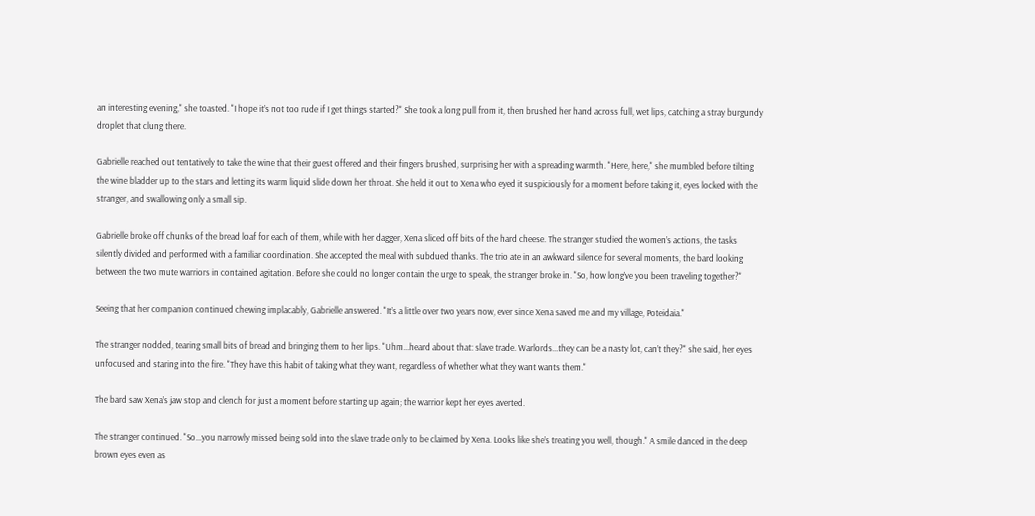an interesting evening," she toasted. "I hope it’s not too rude if I get things started?" She took a long pull from it, then brushed her hand across full, wet lips, catching a stray burgundy droplet that clung there.

Gabrielle reached out tentatively to take the wine that their guest offered and their fingers brushed, surprising her with a spreading warmth. "Here, here," she mumbled before tilting the wine bladder up to the stars and letting its warm liquid slide down her throat. She held it out to Xena who eyed it suspiciously for a moment before taking it, eyes locked with the stranger, and swallowing only a small sip.

Gabrielle broke off chunks of the bread loaf for each of them, while with her dagger, Xena sliced off bits of the hard cheese. The stranger studied the women’s actions, the tasks silently divided and performed with a familiar coordination. She accepted the meal with subdued thanks. The trio ate in an awkward silence for several moments, the bard looking between the two mute warriors in contained agitation. Before she could no longer contain the urge to speak, the stranger broke in. "So, how long’ve you been traveling together?"

Seeing that her companion continued chewing implacably, Gabrielle answered. "It’s a little over two years now, ever since Xena saved me and my village, Poteidaia."

The stranger nodded, tearing small bits of bread and bringing them to her lips. "Uhm...heard about that: slave trade. Warlords...they can be a nasty lot, can’t they?" she said, her eyes unfocused and staring into the fire. "They have this habit of taking what they want, regardless of whether what they want wants them."

The bard saw Xena’s jaw stop and clench for just a moment before starting up again; the warrior kept her eyes averted.

The stranger continued. "So...you narrowly missed being sold into the slave trade only to be claimed by Xena. Looks like she’s treating you well, though." A smile danced in the deep brown eyes even as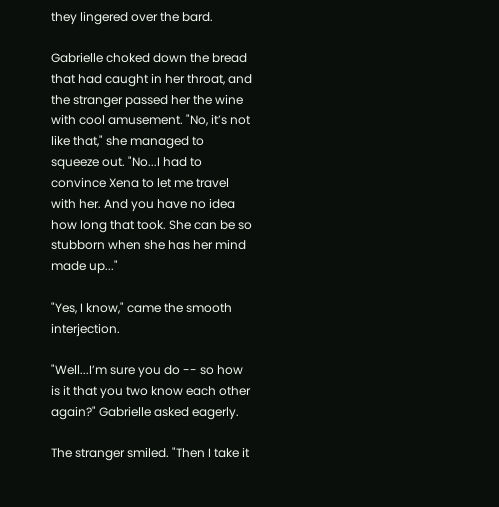they lingered over the bard.

Gabrielle choked down the bread that had caught in her throat, and the stranger passed her the wine with cool amusement. "No, it’s not like that," she managed to squeeze out. "No...I had to convince Xena to let me travel with her. And you have no idea how long that took. She can be so stubborn when she has her mind made up..."

"Yes, I know," came the smooth interjection.

"Well...I’m sure you do -- so how is it that you two know each other again?" Gabrielle asked eagerly.

The stranger smiled. "Then I take it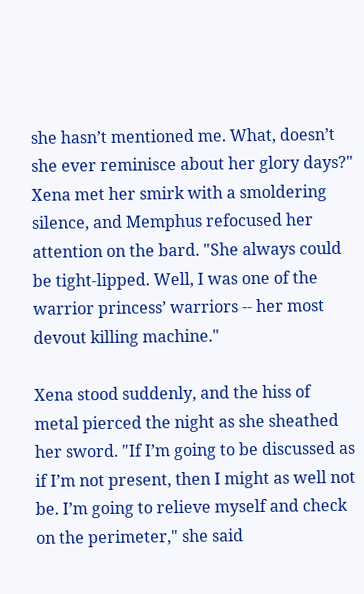she hasn’t mentioned me. What, doesn’t she ever reminisce about her glory days?" Xena met her smirk with a smoldering silence, and Memphus refocused her attention on the bard. "She always could be tight-lipped. Well, I was one of the warrior princess’ warriors -- her most devout killing machine."

Xena stood suddenly, and the hiss of metal pierced the night as she sheathed her sword. "If I’m going to be discussed as if I’m not present, then I might as well not be. I’m going to relieve myself and check on the perimeter," she said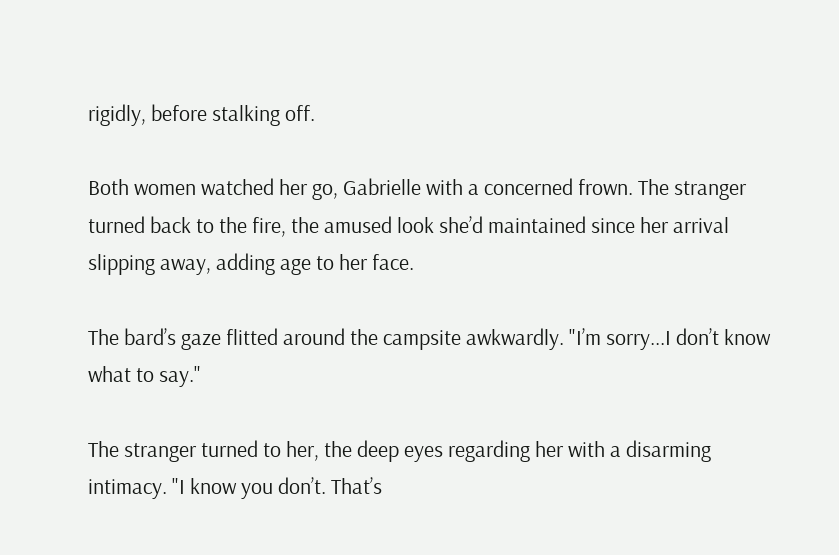rigidly, before stalking off.

Both women watched her go, Gabrielle with a concerned frown. The stranger turned back to the fire, the amused look she’d maintained since her arrival slipping away, adding age to her face.

The bard’s gaze flitted around the campsite awkwardly. "I’m sorry...I don’t know what to say."

The stranger turned to her, the deep eyes regarding her with a disarming intimacy. "I know you don’t. That’s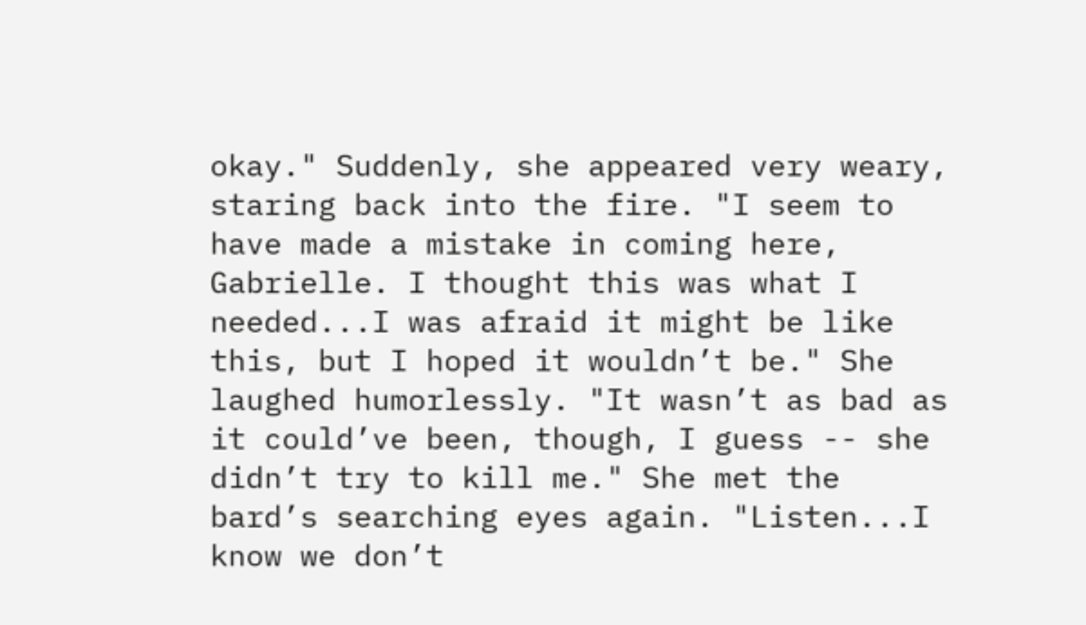okay." Suddenly, she appeared very weary, staring back into the fire. "I seem to have made a mistake in coming here, Gabrielle. I thought this was what I needed...I was afraid it might be like this, but I hoped it wouldn’t be." She laughed humorlessly. "It wasn’t as bad as it could’ve been, though, I guess -- she didn’t try to kill me." She met the bard’s searching eyes again. "Listen...I know we don’t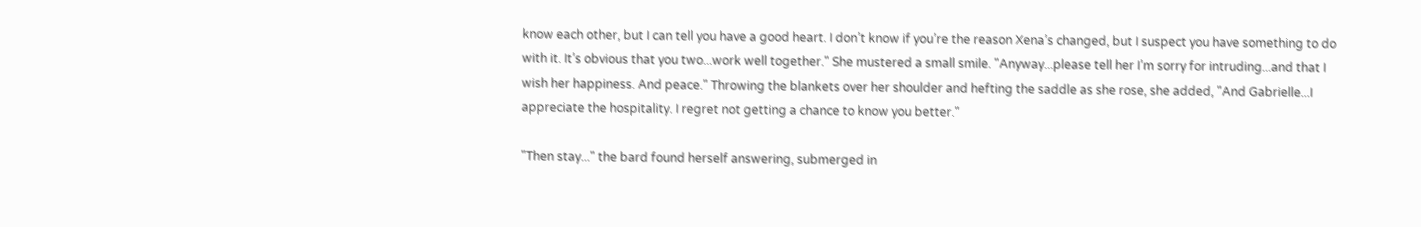know each other, but I can tell you have a good heart. I don’t know if you’re the reason Xena’s changed, but I suspect you have something to do with it. It’s obvious that you two...work well together." She mustered a small smile. "Anyway...please tell her I’m sorry for intruding...and that I wish her happiness. And peace." Throwing the blankets over her shoulder and hefting the saddle as she rose, she added, "And Gabrielle...I appreciate the hospitality. I regret not getting a chance to know you better."

"Then stay..." the bard found herself answering, submerged in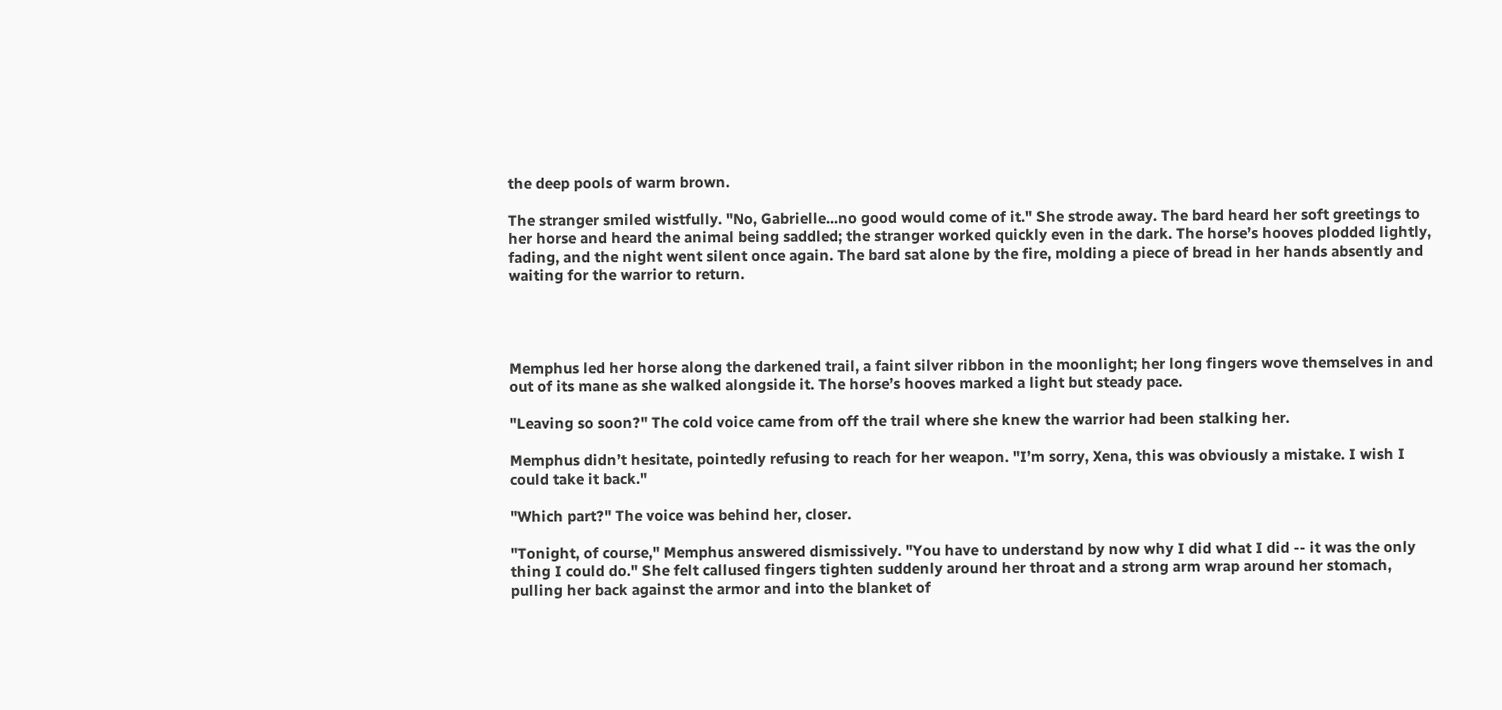the deep pools of warm brown.

The stranger smiled wistfully. "No, Gabrielle...no good would come of it." She strode away. The bard heard her soft greetings to her horse and heard the animal being saddled; the stranger worked quickly even in the dark. The horse’s hooves plodded lightly, fading, and the night went silent once again. The bard sat alone by the fire, molding a piece of bread in her hands absently and waiting for the warrior to return.




Memphus led her horse along the darkened trail, a faint silver ribbon in the moonlight; her long fingers wove themselves in and out of its mane as she walked alongside it. The horse’s hooves marked a light but steady pace.

"Leaving so soon?" The cold voice came from off the trail where she knew the warrior had been stalking her.

Memphus didn’t hesitate, pointedly refusing to reach for her weapon. "I’m sorry, Xena, this was obviously a mistake. I wish I could take it back."

"Which part?" The voice was behind her, closer.

"Tonight, of course," Memphus answered dismissively. "You have to understand by now why I did what I did -- it was the only thing I could do." She felt callused fingers tighten suddenly around her throat and a strong arm wrap around her stomach, pulling her back against the armor and into the blanket of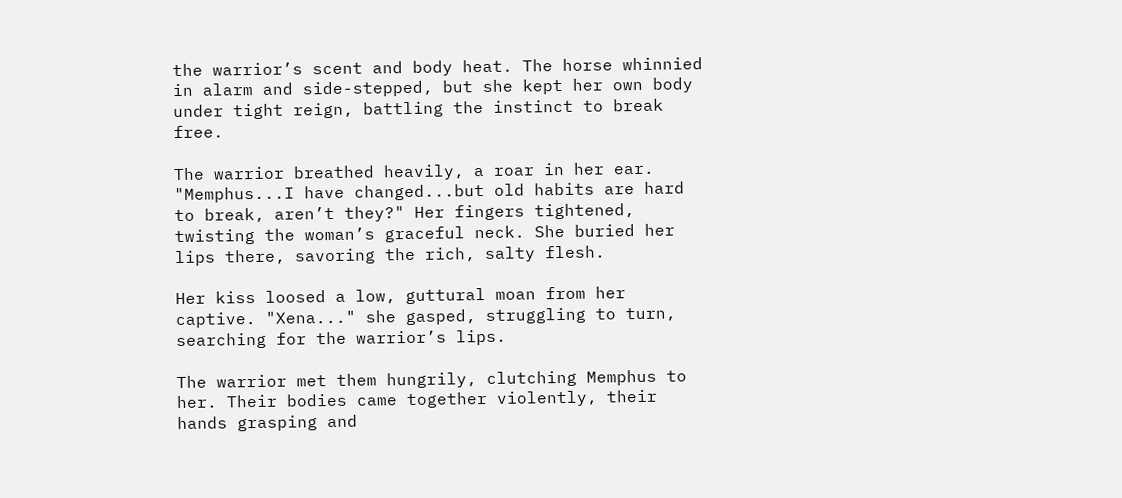the warrior’s scent and body heat. The horse whinnied in alarm and side-stepped, but she kept her own body under tight reign, battling the instinct to break free.

The warrior breathed heavily, a roar in her ear. "Memphus...I have changed...but old habits are hard to break, aren’t they?" Her fingers tightened, twisting the woman’s graceful neck. She buried her lips there, savoring the rich, salty flesh.

Her kiss loosed a low, guttural moan from her captive. "Xena..." she gasped, struggling to turn, searching for the warrior’s lips.

The warrior met them hungrily, clutching Memphus to her. Their bodies came together violently, their hands grasping and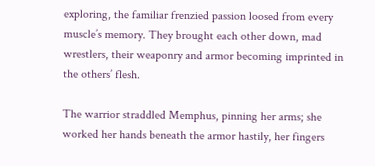exploring, the familiar frenzied passion loosed from every muscle’s memory. They brought each other down, mad wrestlers, their weaponry and armor becoming imprinted in the others’ flesh.

The warrior straddled Memphus, pinning her arms; she worked her hands beneath the armor hastily, her fingers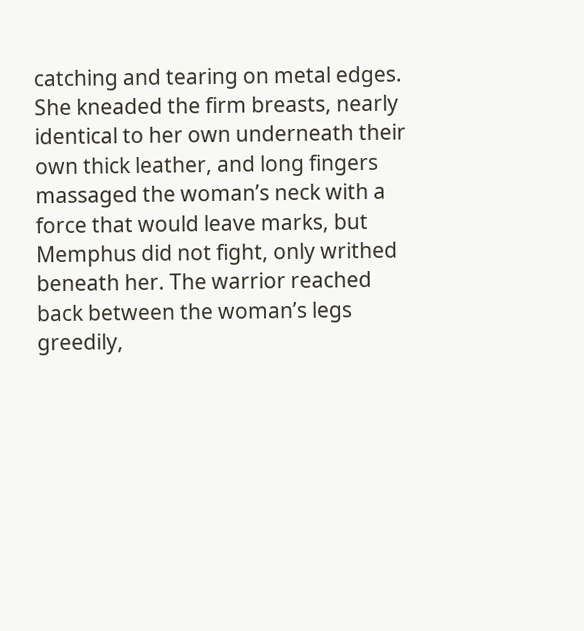catching and tearing on metal edges. She kneaded the firm breasts, nearly identical to her own underneath their own thick leather, and long fingers massaged the woman’s neck with a force that would leave marks, but Memphus did not fight, only writhed beneath her. The warrior reached back between the woman’s legs greedily,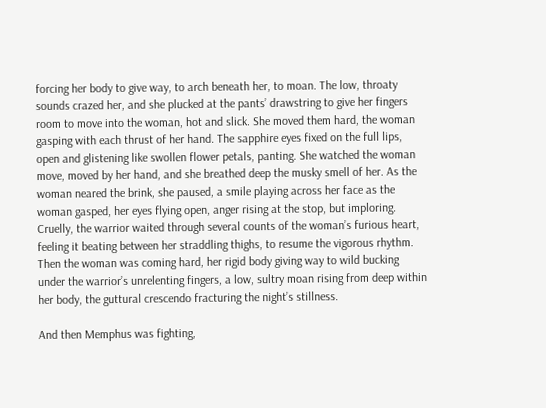forcing her body to give way, to arch beneath her, to moan. The low, throaty sounds crazed her, and she plucked at the pants’ drawstring to give her fingers room to move into the woman, hot and slick. She moved them hard, the woman gasping with each thrust of her hand. The sapphire eyes fixed on the full lips, open and glistening like swollen flower petals, panting. She watched the woman move, moved by her hand, and she breathed deep the musky smell of her. As the woman neared the brink, she paused, a smile playing across her face as the woman gasped, her eyes flying open, anger rising at the stop, but imploring. Cruelly, the warrior waited through several counts of the woman’s furious heart, feeling it beating between her straddling thighs, to resume the vigorous rhythm. Then the woman was coming hard, her rigid body giving way to wild bucking under the warrior’s unrelenting fingers, a low, sultry moan rising from deep within her body, the guttural crescendo fracturing the night’s stillness.

And then Memphus was fighting,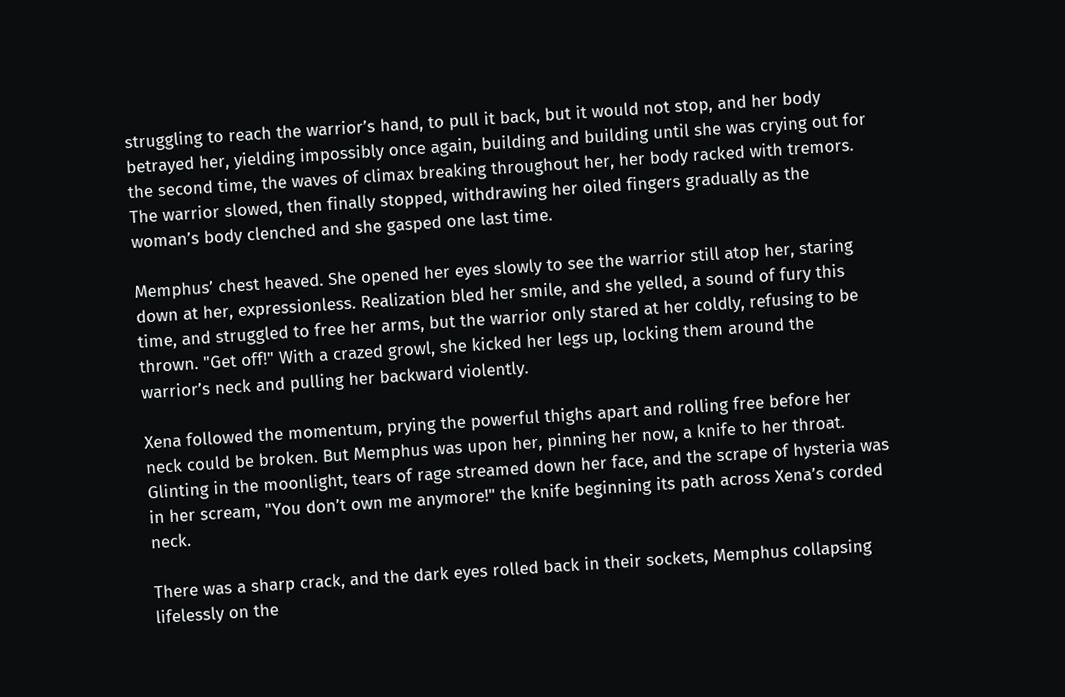struggling to reach the warrior’s hand, to pull it back, but it would not stop, and her body betrayed her, yielding impossibly once again, building and building until she was crying out for the second time, the waves of climax breaking throughout her, her body racked with tremors. The warrior slowed, then finally stopped, withdrawing her oiled fingers gradually as the woman’s body clenched and she gasped one last time.

Memphus’ chest heaved. She opened her eyes slowly to see the warrior still atop her, staring down at her, expressionless. Realization bled her smile, and she yelled, a sound of fury this time, and struggled to free her arms, but the warrior only stared at her coldly, refusing to be thrown. "Get off!" With a crazed growl, she kicked her legs up, locking them around the warrior’s neck and pulling her backward violently.

Xena followed the momentum, prying the powerful thighs apart and rolling free before her neck could be broken. But Memphus was upon her, pinning her now, a knife to her throat. Glinting in the moonlight, tears of rage streamed down her face, and the scrape of hysteria was in her scream, "You don’t own me anymore!" the knife beginning its path across Xena’s corded neck.

There was a sharp crack, and the dark eyes rolled back in their sockets, Memphus collapsing lifelessly on the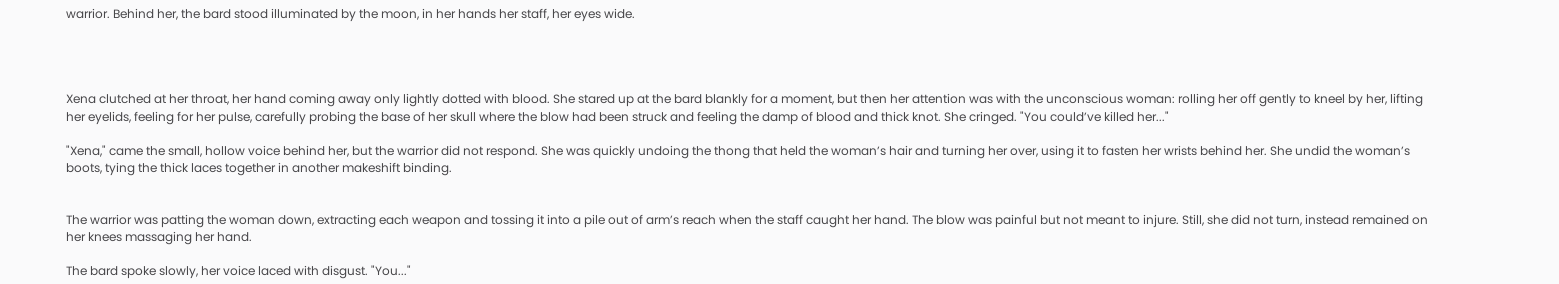warrior. Behind her, the bard stood illuminated by the moon, in her hands her staff, her eyes wide.




Xena clutched at her throat, her hand coming away only lightly dotted with blood. She stared up at the bard blankly for a moment, but then her attention was with the unconscious woman: rolling her off gently to kneel by her, lifting her eyelids, feeling for her pulse, carefully probing the base of her skull where the blow had been struck and feeling the damp of blood and thick knot. She cringed. "You could’ve killed her..."

"Xena," came the small, hollow voice behind her, but the warrior did not respond. She was quickly undoing the thong that held the woman’s hair and turning her over, using it to fasten her wrists behind her. She undid the woman’s boots, tying the thick laces together in another makeshift binding.


The warrior was patting the woman down, extracting each weapon and tossing it into a pile out of arm’s reach when the staff caught her hand. The blow was painful but not meant to injure. Still, she did not turn, instead remained on her knees massaging her hand.

The bard spoke slowly, her voice laced with disgust. "You..."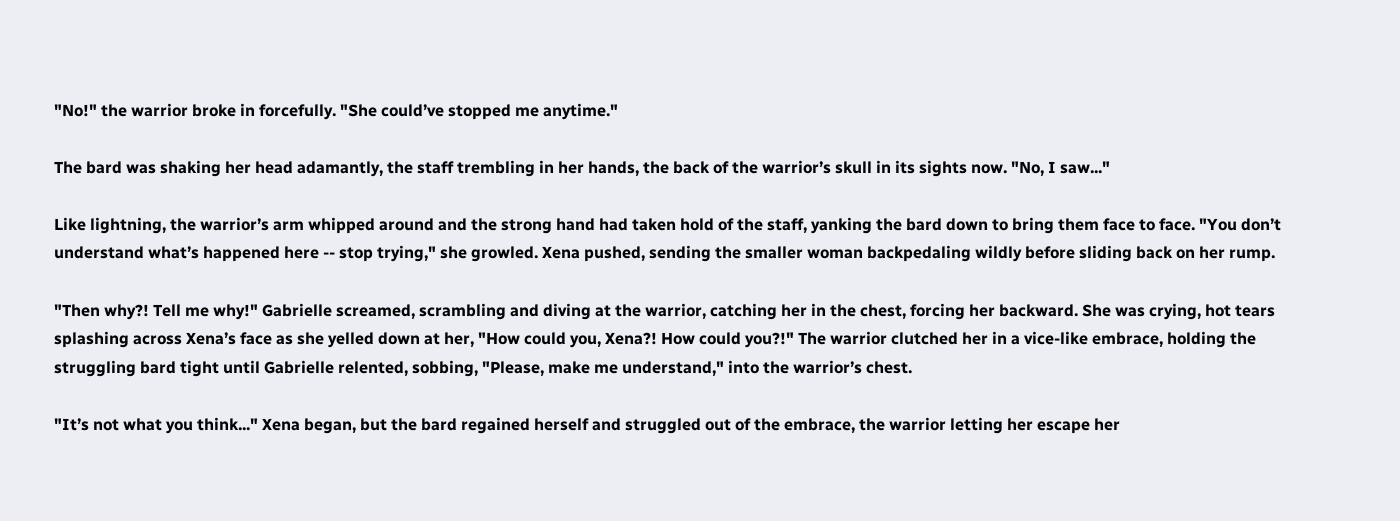"No!" the warrior broke in forcefully. "She could’ve stopped me anytime."

The bard was shaking her head adamantly, the staff trembling in her hands, the back of the warrior’s skull in its sights now. "No, I saw..."

Like lightning, the warrior’s arm whipped around and the strong hand had taken hold of the staff, yanking the bard down to bring them face to face. "You don’t understand what’s happened here -- stop trying," she growled. Xena pushed, sending the smaller woman backpedaling wildly before sliding back on her rump.

"Then why?! Tell me why!" Gabrielle screamed, scrambling and diving at the warrior, catching her in the chest, forcing her backward. She was crying, hot tears splashing across Xena’s face as she yelled down at her, "How could you, Xena?! How could you?!" The warrior clutched her in a vice-like embrace, holding the struggling bard tight until Gabrielle relented, sobbing, "Please, make me understand," into the warrior’s chest.

"It’s not what you think..." Xena began, but the bard regained herself and struggled out of the embrace, the warrior letting her escape her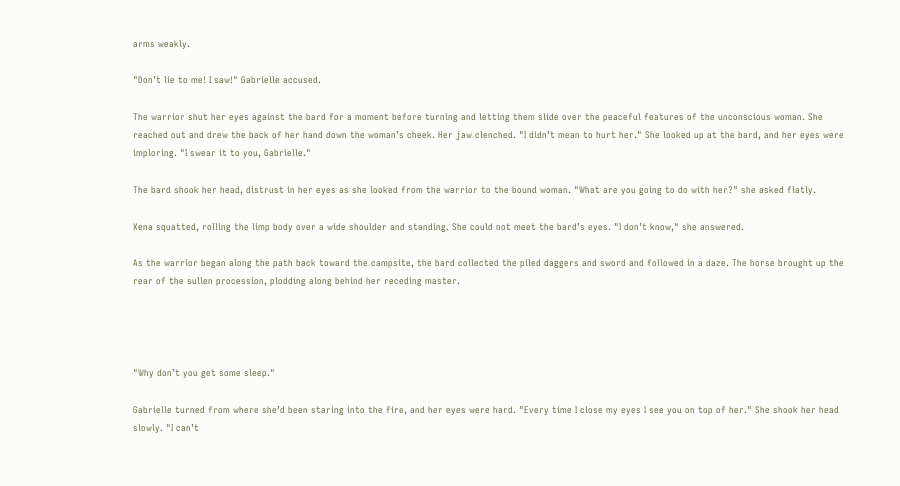arms weakly.

"Don’t lie to me! I saw!" Gabrielle accused.

The warrior shut her eyes against the bard for a moment before turning and letting them slide over the peaceful features of the unconscious woman. She reached out and drew the back of her hand down the woman’s cheek. Her jaw clenched. "I didn’t mean to hurt her." She looked up at the bard, and her eyes were imploring. "I swear it to you, Gabrielle."

The bard shook her head, distrust in her eyes as she looked from the warrior to the bound woman. "What are you going to do with her?" she asked flatly.

Xena squatted, rolling the limp body over a wide shoulder and standing. She could not meet the bard’s eyes. "I don’t know," she answered.

As the warrior began along the path back toward the campsite, the bard collected the piled daggers and sword and followed in a daze. The horse brought up the rear of the sullen procession, plodding along behind her receding master.




"Why don’t you get some sleep."

Gabrielle turned from where she’d been staring into the fire, and her eyes were hard. "Every time I close my eyes I see you on top of her." She shook her head slowly. "I can’t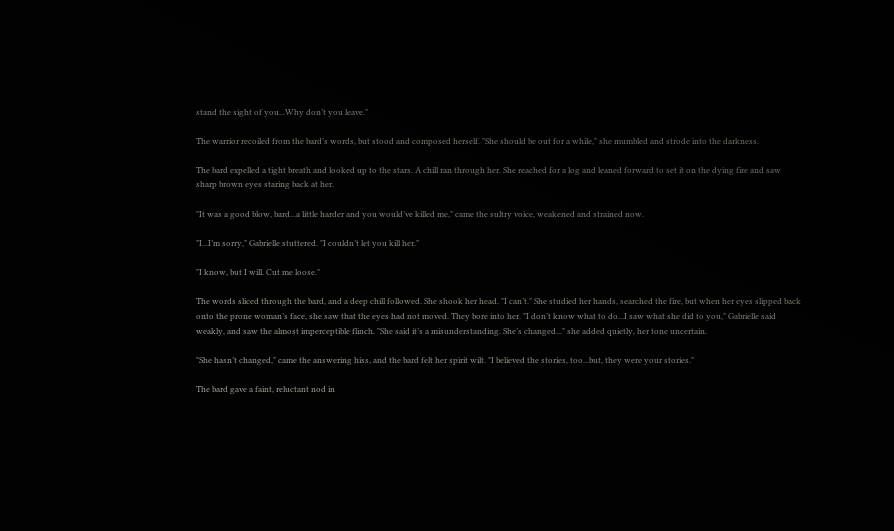stand the sight of you...Why don’t you leave."

The warrior recoiled from the bard’s words, but stood and composed herself. "She should be out for a while," she mumbled and strode into the darkness.

The bard expelled a tight breath and looked up to the stars. A chill ran through her. She reached for a log and leaned forward to set it on the dying fire and saw sharp brown eyes staring back at her.

"It was a good blow, bard...a little harder and you would’ve killed me," came the sultry voice, weakened and strained now.

"I...I’m sorry," Gabrielle stuttered. "I couldn’t let you kill her."

"I know, but I will. Cut me loose."

The words sliced through the bard, and a deep chill followed. She shook her head. "I can’t." She studied her hands, searched the fire, but when her eyes slipped back onto the prone woman’s face, she saw that the eyes had not moved. They bore into her. "I don’t know what to do...I saw what she did to you," Gabrielle said weakly, and saw the almost imperceptible flinch. "She said it’s a misunderstanding. She’s changed..." she added quietly, her tone uncertain.

"She hasn’t changed," came the answering hiss, and the bard felt her spirit wilt. "I believed the stories, too...but, they were your stories."

The bard gave a faint, reluctant nod in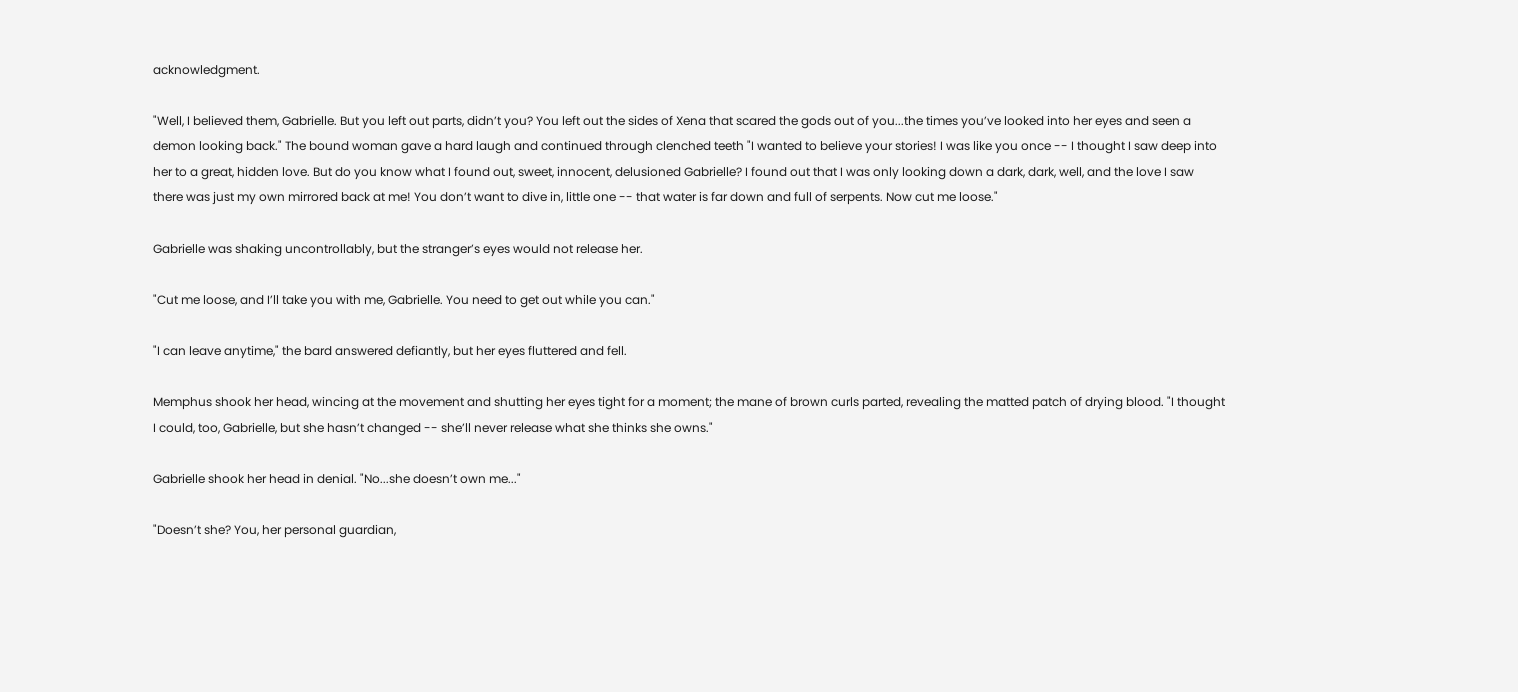acknowledgment.

"Well, I believed them, Gabrielle. But you left out parts, didn’t you? You left out the sides of Xena that scared the gods out of you...the times you’ve looked into her eyes and seen a demon looking back." The bound woman gave a hard laugh and continued through clenched teeth "I wanted to believe your stories! I was like you once -- I thought I saw deep into her to a great, hidden love. But do you know what I found out, sweet, innocent, delusioned Gabrielle? I found out that I was only looking down a dark, dark, well, and the love I saw there was just my own mirrored back at me! You don’t want to dive in, little one -- that water is far down and full of serpents. Now cut me loose."

Gabrielle was shaking uncontrollably, but the stranger’s eyes would not release her.

"Cut me loose, and I’ll take you with me, Gabrielle. You need to get out while you can."

"I can leave anytime," the bard answered defiantly, but her eyes fluttered and fell.

Memphus shook her head, wincing at the movement and shutting her eyes tight for a moment; the mane of brown curls parted, revealing the matted patch of drying blood. "I thought I could, too, Gabrielle, but she hasn’t changed -- she’ll never release what she thinks she owns."

Gabrielle shook her head in denial. "No...she doesn’t own me..."

"Doesn’t she? You, her personal guardian,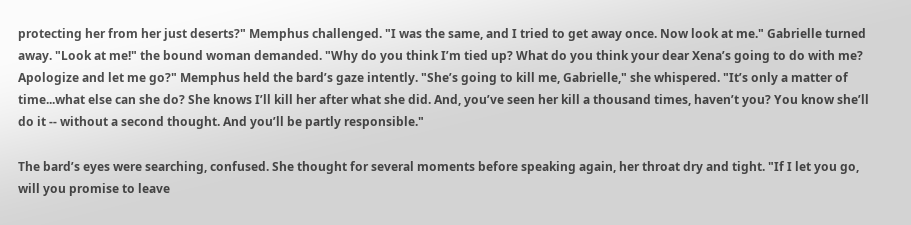protecting her from her just deserts?" Memphus challenged. "I was the same, and I tried to get away once. Now look at me." Gabrielle turned away. "Look at me!" the bound woman demanded. "Why do you think I’m tied up? What do you think your dear Xena’s going to do with me? Apologize and let me go?" Memphus held the bard’s gaze intently. "She’s going to kill me, Gabrielle," she whispered. "It’s only a matter of time...what else can she do? She knows I’ll kill her after what she did. And, you’ve seen her kill a thousand times, haven’t you? You know she’ll do it -- without a second thought. And you’ll be partly responsible."

The bard’s eyes were searching, confused. She thought for several moments before speaking again, her throat dry and tight. "If I let you go, will you promise to leave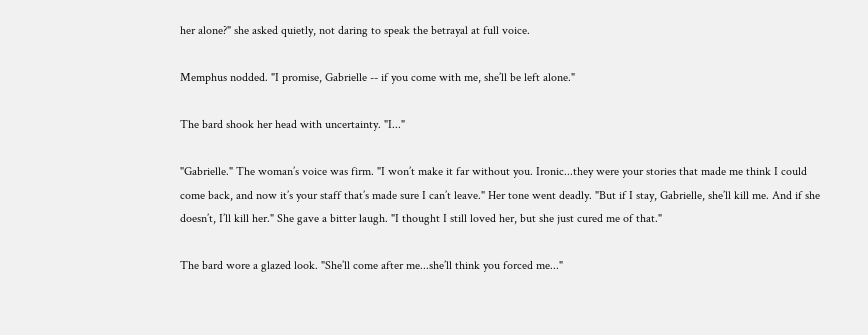her alone?" she asked quietly, not daring to speak the betrayal at full voice.

Memphus nodded. "I promise, Gabrielle -- if you come with me, she’ll be left alone."

The bard shook her head with uncertainty. "I..."

"Gabrielle." The woman’s voice was firm. "I won’t make it far without you. Ironic...they were your stories that made me think I could come back, and now it’s your staff that’s made sure I can’t leave." Her tone went deadly. "But if I stay, Gabrielle, she’ll kill me. And if she doesn’t, I’ll kill her." She gave a bitter laugh. "I thought I still loved her, but she just cured me of that."

The bard wore a glazed look. "She’ll come after me...she’ll think you forced me..."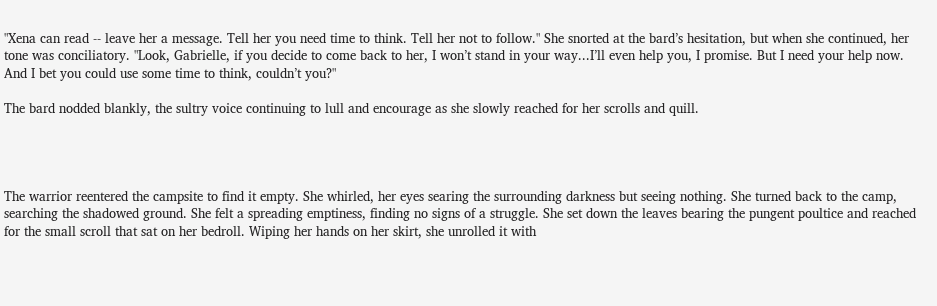"Xena can read -- leave her a message. Tell her you need time to think. Tell her not to follow." She snorted at the bard’s hesitation, but when she continued, her tone was conciliatory. "Look, Gabrielle, if you decide to come back to her, I won’t stand in your way...I’ll even help you, I promise. But I need your help now. And I bet you could use some time to think, couldn’t you?"

The bard nodded blankly, the sultry voice continuing to lull and encourage as she slowly reached for her scrolls and quill.




The warrior reentered the campsite to find it empty. She whirled, her eyes searing the surrounding darkness but seeing nothing. She turned back to the camp, searching the shadowed ground. She felt a spreading emptiness, finding no signs of a struggle. She set down the leaves bearing the pungent poultice and reached for the small scroll that sat on her bedroll. Wiping her hands on her skirt, she unrolled it with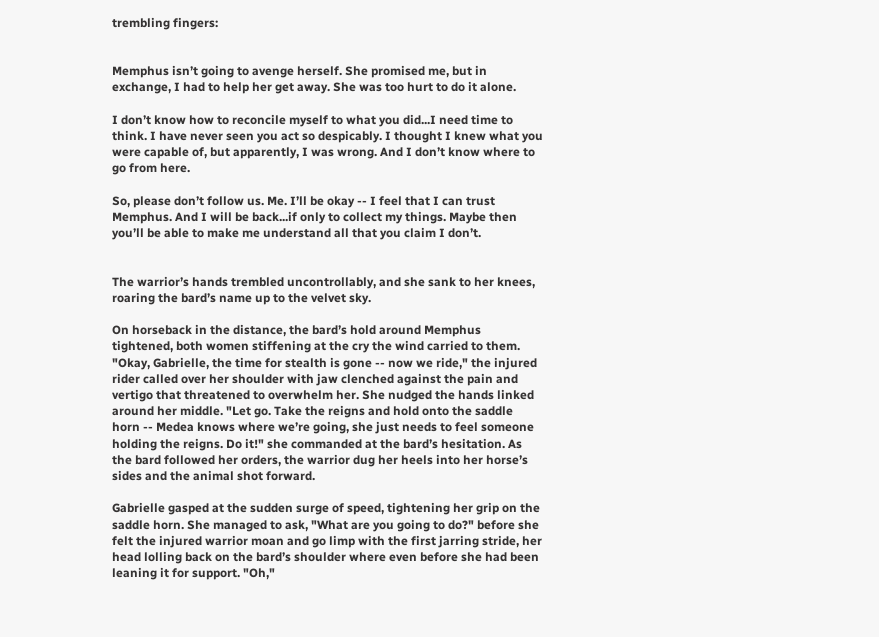trembling fingers:


Memphus isn’t going to avenge herself. She promised me, but in exchange, I had to help her get away. She was too hurt to do it alone.

I don’t know how to reconcile myself to what you did...I need time to think. I have never seen you act so despicably. I thought I knew what you were capable of, but apparently, I was wrong. And I don’t know where to go from here.

So, please don’t follow us. Me. I’ll be okay -- I feel that I can trust Memphus. And I will be back...if only to collect my things. Maybe then you’ll be able to make me understand all that you claim I don’t.


The warrior’s hands trembled uncontrollably, and she sank to her knees, roaring the bard’s name up to the velvet sky.

On horseback in the distance, the bard’s hold around Memphus tightened, both women stiffening at the cry the wind carried to them. "Okay, Gabrielle, the time for stealth is gone -- now we ride," the injured rider called over her shoulder with jaw clenched against the pain and vertigo that threatened to overwhelm her. She nudged the hands linked around her middle. "Let go. Take the reigns and hold onto the saddle horn -- Medea knows where we’re going, she just needs to feel someone holding the reigns. Do it!" she commanded at the bard’s hesitation. As the bard followed her orders, the warrior dug her heels into her horse’s sides and the animal shot forward.

Gabrielle gasped at the sudden surge of speed, tightening her grip on the saddle horn. She managed to ask, "What are you going to do?" before she felt the injured warrior moan and go limp with the first jarring stride, her head lolling back on the bard’s shoulder where even before she had been leaning it for support. "Oh,"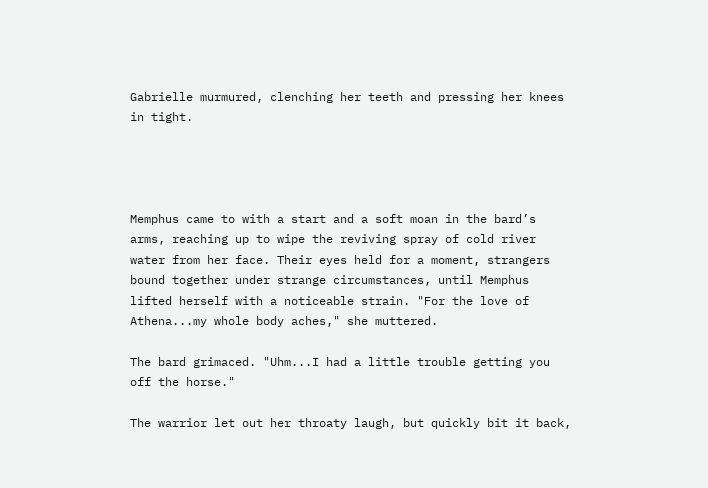Gabrielle murmured, clenching her teeth and pressing her knees in tight.




Memphus came to with a start and a soft moan in the bard’s arms, reaching up to wipe the reviving spray of cold river water from her face. Their eyes held for a moment, strangers bound together under strange circumstances, until Memphus lifted herself with a noticeable strain. "For the love of Athena...my whole body aches," she muttered.

The bard grimaced. "Uhm...I had a little trouble getting you off the horse."

The warrior let out her throaty laugh, but quickly bit it back,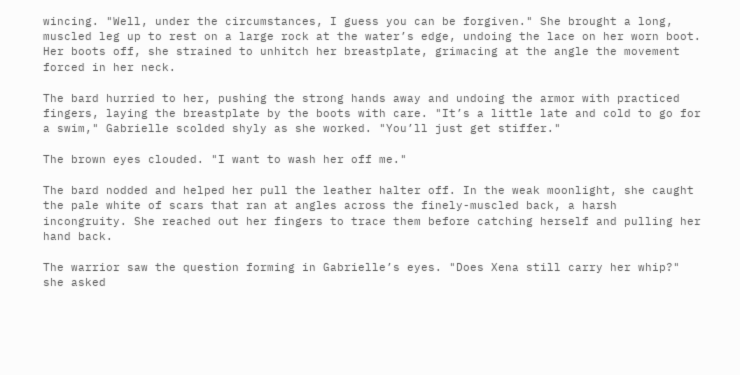wincing. "Well, under the circumstances, I guess you can be forgiven." She brought a long, muscled leg up to rest on a large rock at the water’s edge, undoing the lace on her worn boot. Her boots off, she strained to unhitch her breastplate, grimacing at the angle the movement forced in her neck.

The bard hurried to her, pushing the strong hands away and undoing the armor with practiced fingers, laying the breastplate by the boots with care. "It’s a little late and cold to go for a swim," Gabrielle scolded shyly as she worked. "You’ll just get stiffer."

The brown eyes clouded. "I want to wash her off me."

The bard nodded and helped her pull the leather halter off. In the weak moonlight, she caught the pale white of scars that ran at angles across the finely-muscled back, a harsh incongruity. She reached out her fingers to trace them before catching herself and pulling her hand back.

The warrior saw the question forming in Gabrielle’s eyes. "Does Xena still carry her whip?" she asked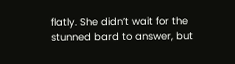flatly. She didn’t wait for the stunned bard to answer, but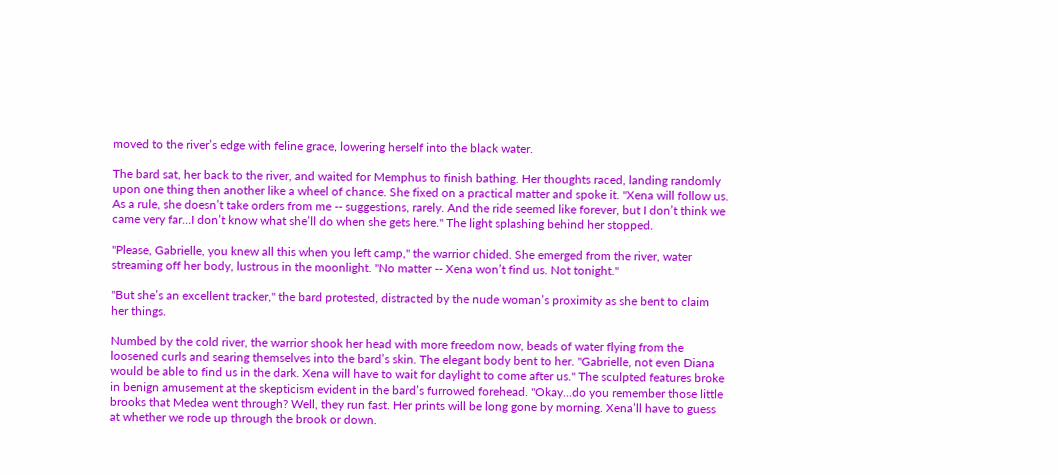moved to the river’s edge with feline grace, lowering herself into the black water.

The bard sat, her back to the river, and waited for Memphus to finish bathing. Her thoughts raced, landing randomly upon one thing then another like a wheel of chance. She fixed on a practical matter and spoke it. "Xena will follow us. As a rule, she doesn’t take orders from me -- suggestions, rarely. And the ride seemed like forever, but I don’t think we came very far...I don’t know what she’ll do when she gets here." The light splashing behind her stopped.

"Please, Gabrielle, you knew all this when you left camp," the warrior chided. She emerged from the river, water streaming off her body, lustrous in the moonlight. "No matter -- Xena won’t find us. Not tonight."

"But she’s an excellent tracker," the bard protested, distracted by the nude woman’s proximity as she bent to claim her things.

Numbed by the cold river, the warrior shook her head with more freedom now, beads of water flying from the loosened curls and searing themselves into the bard’s skin. The elegant body bent to her. "Gabrielle, not even Diana would be able to find us in the dark. Xena will have to wait for daylight to come after us." The sculpted features broke in benign amusement at the skepticism evident in the bard’s furrowed forehead. "Okay...do you remember those little brooks that Medea went through? Well, they run fast. Her prints will be long gone by morning. Xena’ll have to guess at whether we rode up through the brook or down.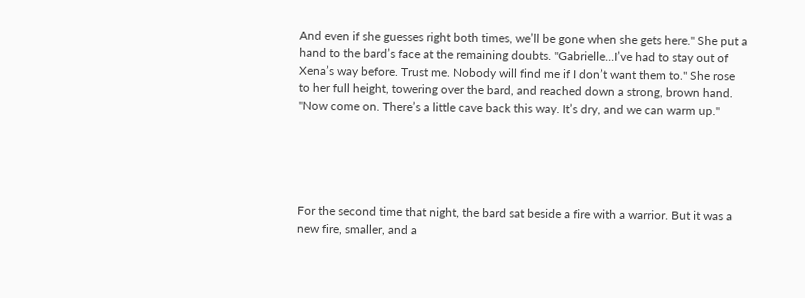And even if she guesses right both times, we’ll be gone when she gets here." She put a hand to the bard’s face at the remaining doubts. "Gabrielle...I’ve had to stay out of Xena’s way before. Trust me. Nobody will find me if I don’t want them to." She rose to her full height, towering over the bard, and reached down a strong, brown hand. "Now come on. There’s a little cave back this way. It’s dry, and we can warm up."





For the second time that night, the bard sat beside a fire with a warrior. But it was a new fire, smaller, and a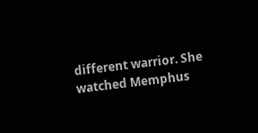different warrior. She watched Memphus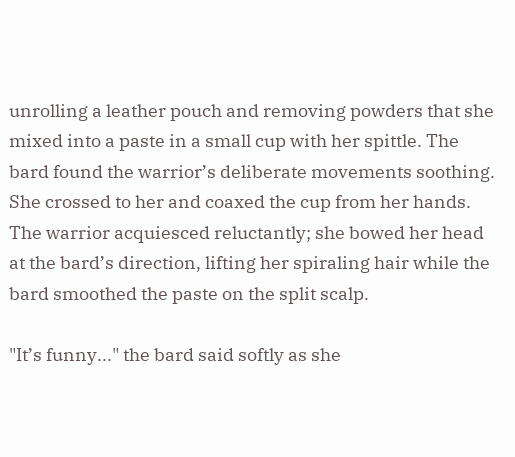unrolling a leather pouch and removing powders that she mixed into a paste in a small cup with her spittle. The bard found the warrior’s deliberate movements soothing. She crossed to her and coaxed the cup from her hands. The warrior acquiesced reluctantly; she bowed her head at the bard’s direction, lifting her spiraling hair while the bard smoothed the paste on the split scalp.

"It’s funny..." the bard said softly as she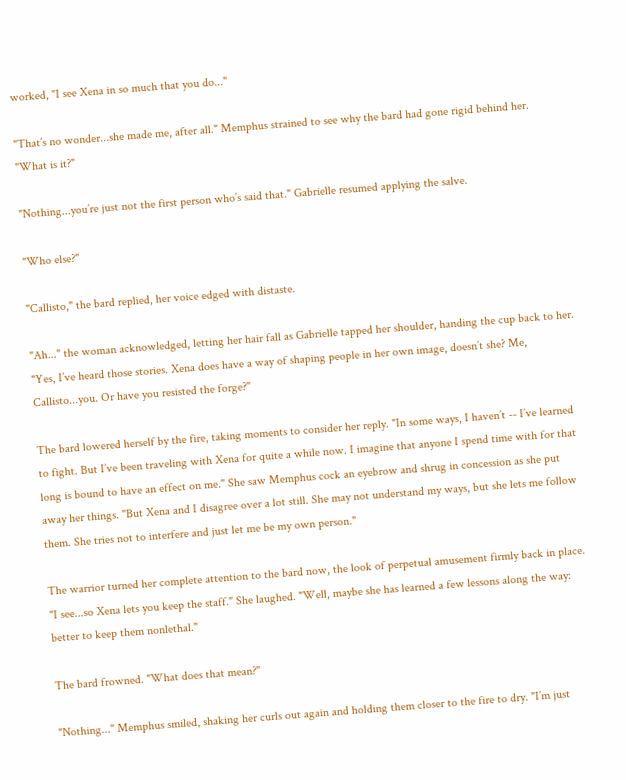worked, "I see Xena in so much that you do..."

"That’s no wonder...she made me, after all." Memphus strained to see why the bard had gone rigid behind her. "What is it?"

"Nothing...you’re just not the first person who’s said that." Gabrielle resumed applying the salve.

"Who else?"

"Callisto," the bard replied, her voice edged with distaste.

"Ah..." the woman acknowledged, letting her hair fall as Gabrielle tapped her shoulder, handing the cup back to her. "Yes, I’ve heard those stories. Xena does have a way of shaping people in her own image, doesn’t she? Me, Callisto...you. Or have you resisted the forge?"

The bard lowered herself by the fire, taking moments to consider her reply. "In some ways, I haven’t -- I’ve learned to fight. But I’ve been traveling with Xena for quite a while now. I imagine that anyone I spend time with for that long is bound to have an effect on me." She saw Memphus cock an eyebrow and shrug in concession as she put away her things. "But Xena and I disagree over a lot still. She may not understand my ways, but she lets me follow them. She tries not to interfere and just let me be my own person."

The warrior turned her complete attention to the bard now, the look of perpetual amusement firmly back in place. "I see...so Xena lets you keep the staff." She laughed. "Well, maybe she has learned a few lessons along the way: better to keep them nonlethal."

The bard frowned. "What does that mean?"

"Nothing..." Memphus smiled, shaking her curls out again and holding them closer to the fire to dry. "I’m just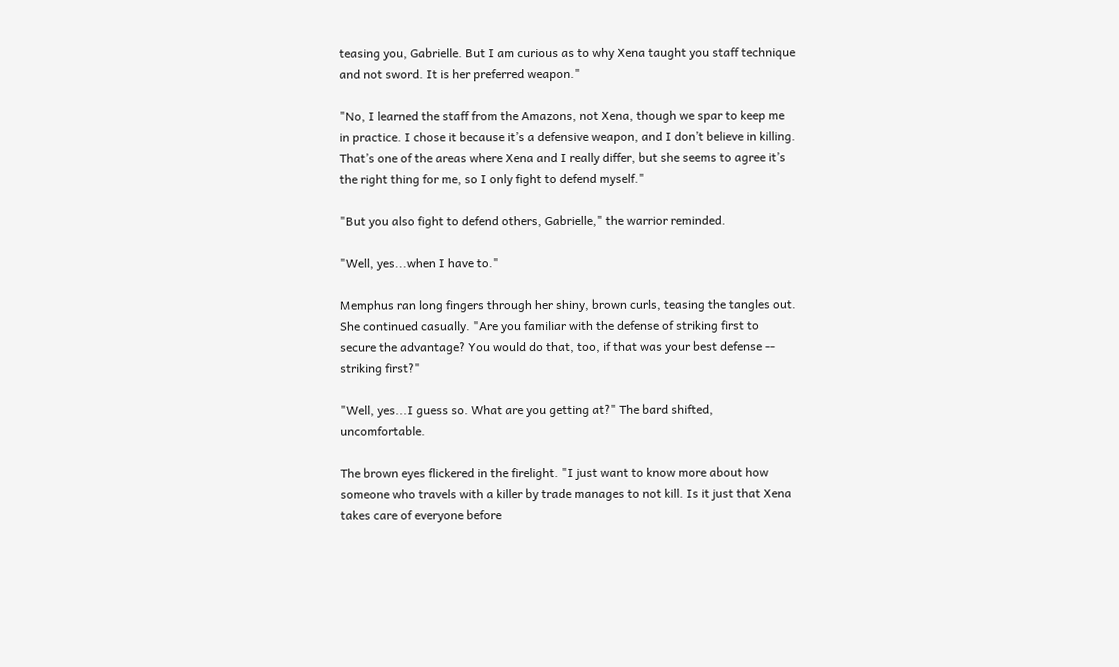teasing you, Gabrielle. But I am curious as to why Xena taught you staff technique and not sword. It is her preferred weapon."

"No, I learned the staff from the Amazons, not Xena, though we spar to keep me in practice. I chose it because it’s a defensive weapon, and I don’t believe in killing. That’s one of the areas where Xena and I really differ, but she seems to agree it’s the right thing for me, so I only fight to defend myself."

"But you also fight to defend others, Gabrielle," the warrior reminded.

"Well, yes...when I have to."

Memphus ran long fingers through her shiny, brown curls, teasing the tangles out. She continued casually. "Are you familiar with the defense of striking first to secure the advantage? You would do that, too, if that was your best defense -- striking first?"

"Well, yes...I guess so. What are you getting at?" The bard shifted, uncomfortable.

The brown eyes flickered in the firelight. "I just want to know more about how someone who travels with a killer by trade manages to not kill. Is it just that Xena takes care of everyone before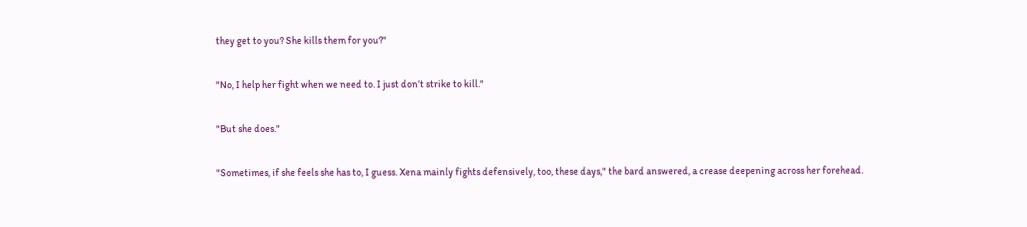they get to you? She kills them for you?"

"No, I help her fight when we need to. I just don’t strike to kill."

"But she does."

"Sometimes, if she feels she has to, I guess. Xena mainly fights defensively, too, these days," the bard answered, a crease deepening across her forehead.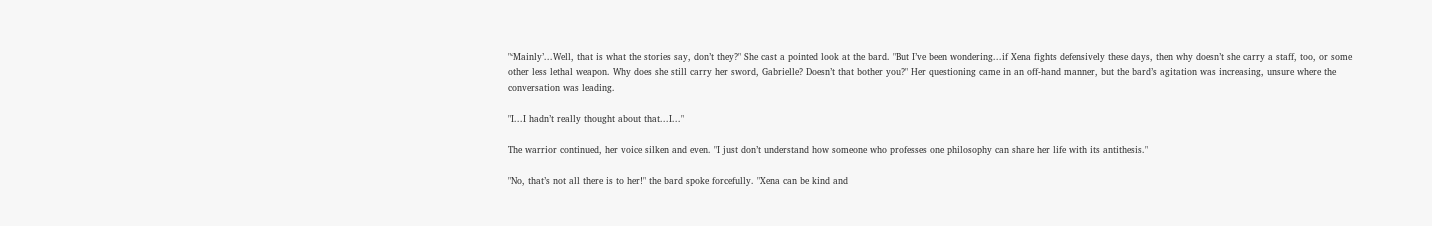"‘Mainly’...Well, that is what the stories say, don’t they?" She cast a pointed look at the bard. "But I’ve been wondering...if Xena fights defensively these days, then why doesn’t she carry a staff, too, or some other less lethal weapon. Why does she still carry her sword, Gabrielle? Doesn’t that bother you?" Her questioning came in an off-hand manner, but the bard’s agitation was increasing, unsure where the conversation was leading.

"I...I hadn’t really thought about that...I..."

The warrior continued, her voice silken and even. "I just don’t understand how someone who professes one philosophy can share her life with its antithesis."

"No, that’s not all there is to her!" the bard spoke forcefully. "Xena can be kind and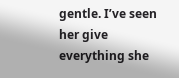gentle. I’ve seen her give everything she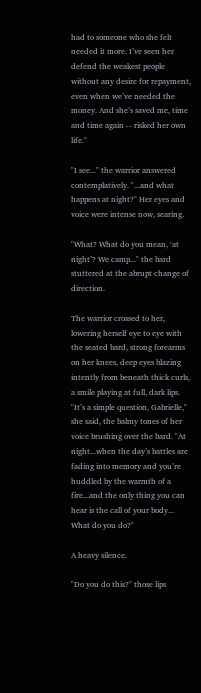had to someone who she felt needed it more. I’ve seen her defend the weakest people without any desire for repayment, even when we’ve needed the money. And she’s saved me, time and time again -- risked her own life."

"I see..." the warrior answered contemplatively. "...and what happens at night?" Her eyes and voice were intense now, searing.

"What? What do you mean, ‘at night’? We camp..." the bard stuttered at the abrupt change of direction.

The warrior crossed to her, lowering herself eye to eye with the seated bard, strong forearms on her knees, deep eyes blazing intently from beneath thick curls, a smile playing at full, dark lips. "It’s a simple question, Gabrielle," she said, the balmy tones of her voice brushing over the bard. "At night...when the day’s battles are fading into memory and you’re huddled by the warmth of a fire...and the only thing you can hear is the call of your body... What do you do?"

A heavy silence.

"Do you do this?" those lips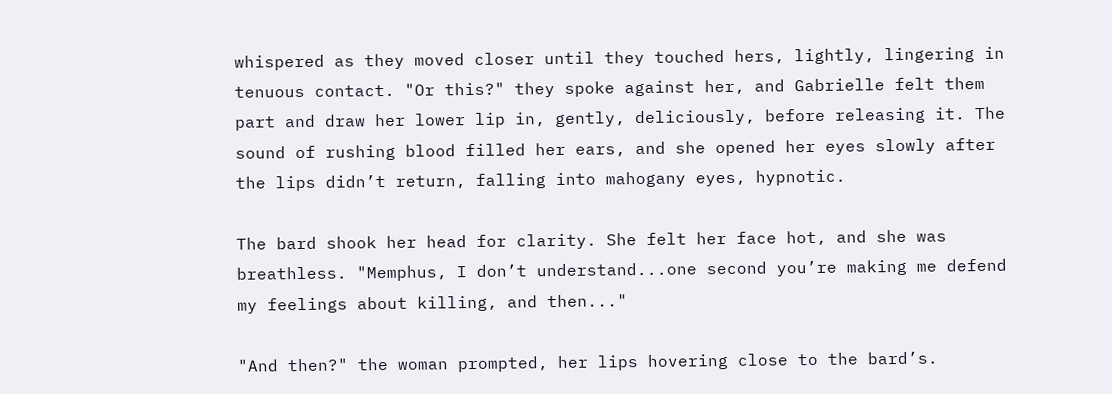whispered as they moved closer until they touched hers, lightly, lingering in tenuous contact. "Or this?" they spoke against her, and Gabrielle felt them part and draw her lower lip in, gently, deliciously, before releasing it. The sound of rushing blood filled her ears, and she opened her eyes slowly after the lips didn’t return, falling into mahogany eyes, hypnotic.

The bard shook her head for clarity. She felt her face hot, and she was breathless. "Memphus, I don’t understand...one second you’re making me defend my feelings about killing, and then..."

"And then?" the woman prompted, her lips hovering close to the bard’s.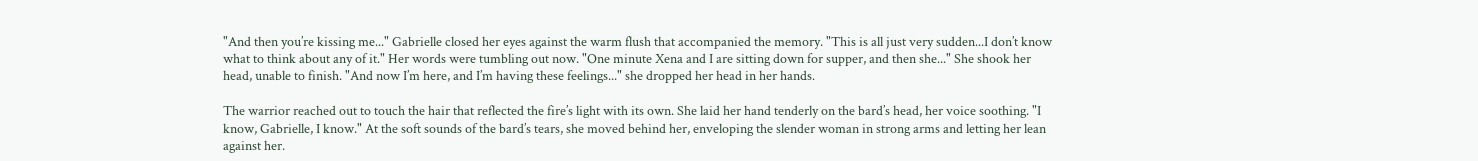"And then you’re kissing me..." Gabrielle closed her eyes against the warm flush that accompanied the memory. "This is all just very sudden...I don’t know what to think about any of it." Her words were tumbling out now. "One minute Xena and I are sitting down for supper, and then she..." She shook her head, unable to finish. "And now I’m here, and I’m having these feelings..." she dropped her head in her hands.

The warrior reached out to touch the hair that reflected the fire’s light with its own. She laid her hand tenderly on the bard’s head, her voice soothing. "I know, Gabrielle, I know." At the soft sounds of the bard’s tears, she moved behind her, enveloping the slender woman in strong arms and letting her lean against her.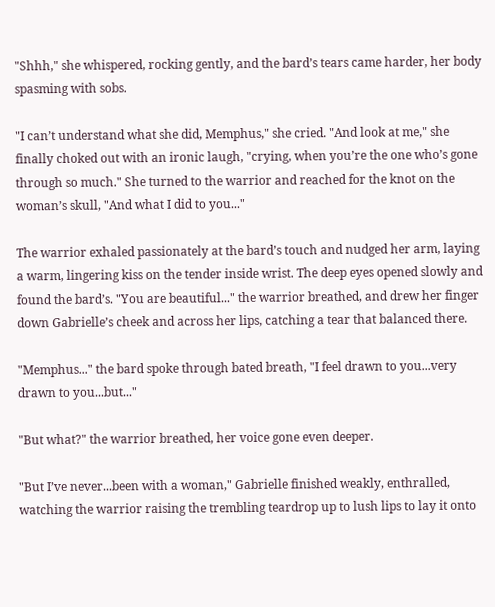"Shhh," she whispered, rocking gently, and the bard’s tears came harder, her body spasming with sobs.

"I can’t understand what she did, Memphus," she cried. "And look at me," she finally choked out with an ironic laugh, "crying, when you’re the one who’s gone through so much." She turned to the warrior and reached for the knot on the woman’s skull, "And what I did to you..."

The warrior exhaled passionately at the bard’s touch and nudged her arm, laying a warm, lingering kiss on the tender inside wrist. The deep eyes opened slowly and found the bard’s. "You are beautiful..." the warrior breathed, and drew her finger down Gabrielle’s cheek and across her lips, catching a tear that balanced there.

"Memphus..." the bard spoke through bated breath, "I feel drawn to you...very drawn to you...but..."

"But what?" the warrior breathed, her voice gone even deeper.

"But I’ve never...been with a woman," Gabrielle finished weakly, enthralled, watching the warrior raising the trembling teardrop up to lush lips to lay it onto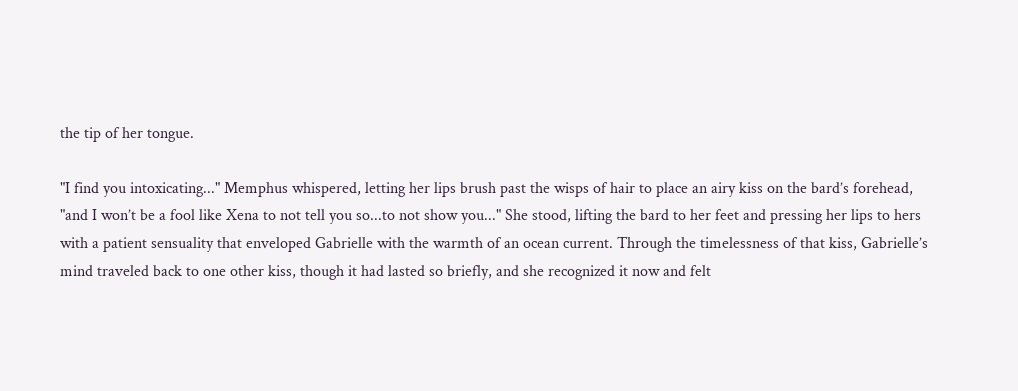the tip of her tongue.

"I find you intoxicating..." Memphus whispered, letting her lips brush past the wisps of hair to place an airy kiss on the bard’s forehead, "and I won’t be a fool like Xena to not tell you so...to not show you..." She stood, lifting the bard to her feet and pressing her lips to hers with a patient sensuality that enveloped Gabrielle with the warmth of an ocean current. Through the timelessness of that kiss, Gabrielle’s mind traveled back to one other kiss, though it had lasted so briefly, and she recognized it now and felt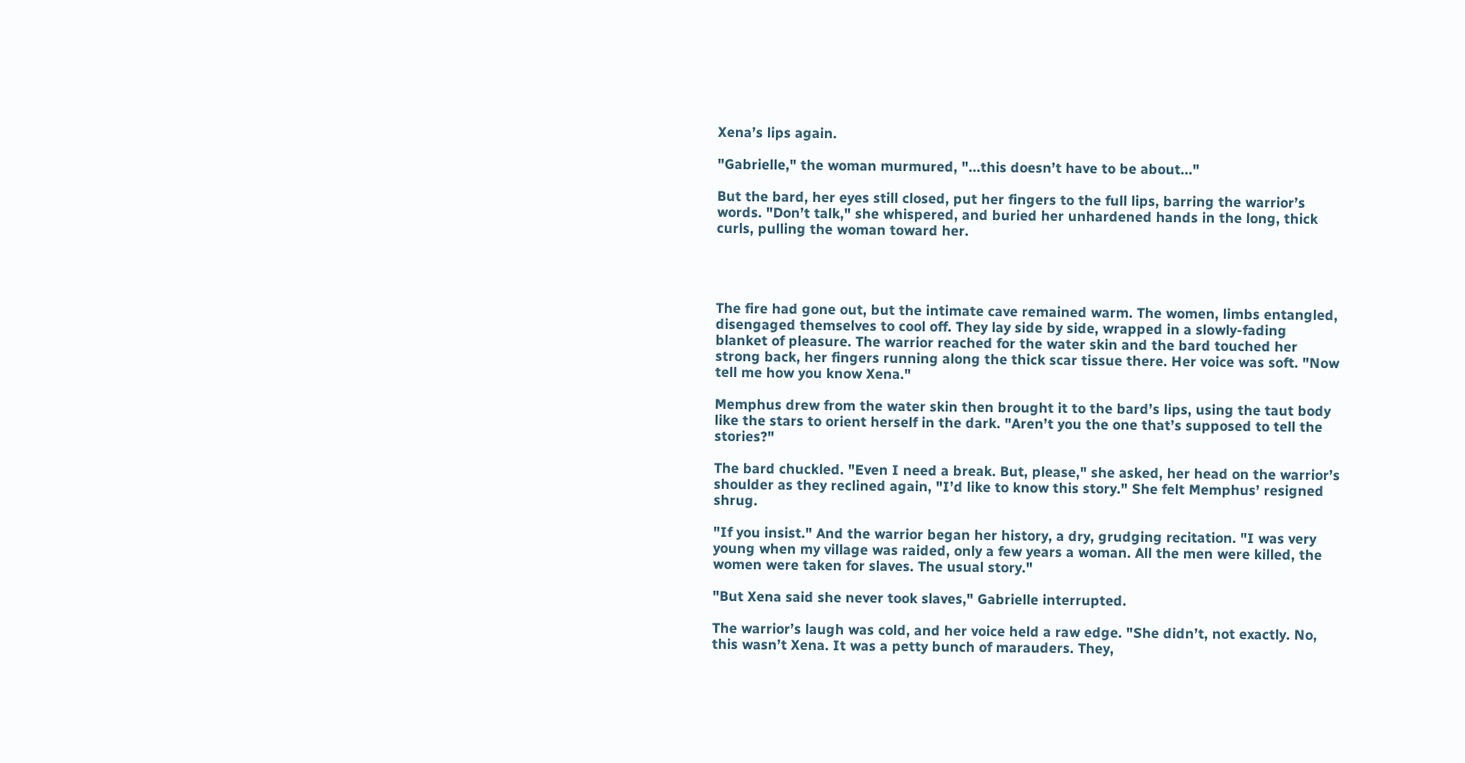Xena’s lips again.

"Gabrielle," the woman murmured, "...this doesn’t have to be about..."

But the bard, her eyes still closed, put her fingers to the full lips, barring the warrior’s words. "Don’t talk," she whispered, and buried her unhardened hands in the long, thick curls, pulling the woman toward her.




The fire had gone out, but the intimate cave remained warm. The women, limbs entangled, disengaged themselves to cool off. They lay side by side, wrapped in a slowly-fading blanket of pleasure. The warrior reached for the water skin and the bard touched her strong back, her fingers running along the thick scar tissue there. Her voice was soft. "Now tell me how you know Xena."

Memphus drew from the water skin then brought it to the bard’s lips, using the taut body like the stars to orient herself in the dark. "Aren’t you the one that’s supposed to tell the stories?"

The bard chuckled. "Even I need a break. But, please," she asked, her head on the warrior’s shoulder as they reclined again, "I’d like to know this story." She felt Memphus’ resigned shrug.

"If you insist." And the warrior began her history, a dry, grudging recitation. "I was very young when my village was raided, only a few years a woman. All the men were killed, the women were taken for slaves. The usual story."

"But Xena said she never took slaves," Gabrielle interrupted.

The warrior’s laugh was cold, and her voice held a raw edge. "She didn’t, not exactly. No, this wasn’t Xena. It was a petty bunch of marauders. They,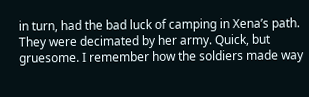in turn, had the bad luck of camping in Xena’s path. They were decimated by her army. Quick, but gruesome. I remember how the soldiers made way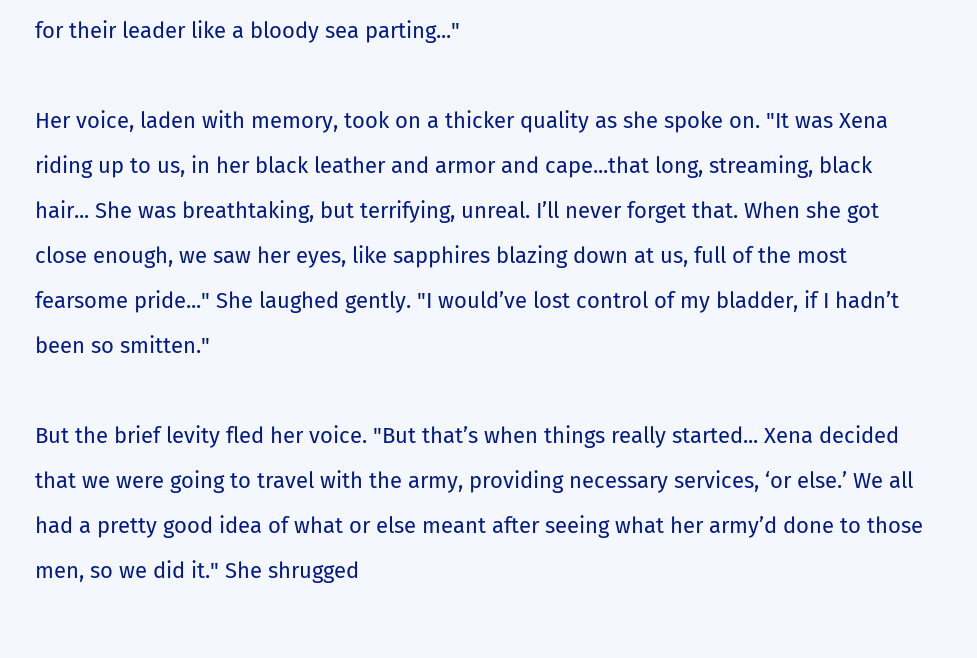for their leader like a bloody sea parting..."

Her voice, laden with memory, took on a thicker quality as she spoke on. "It was Xena riding up to us, in her black leather and armor and cape...that long, streaming, black hair... She was breathtaking, but terrifying, unreal. I’ll never forget that. When she got close enough, we saw her eyes, like sapphires blazing down at us, full of the most fearsome pride..." She laughed gently. "I would’ve lost control of my bladder, if I hadn’t been so smitten."

But the brief levity fled her voice. "But that’s when things really started... Xena decided that we were going to travel with the army, providing necessary services, ‘or else.’ We all had a pretty good idea of what or else meant after seeing what her army’d done to those men, so we did it." She shrugged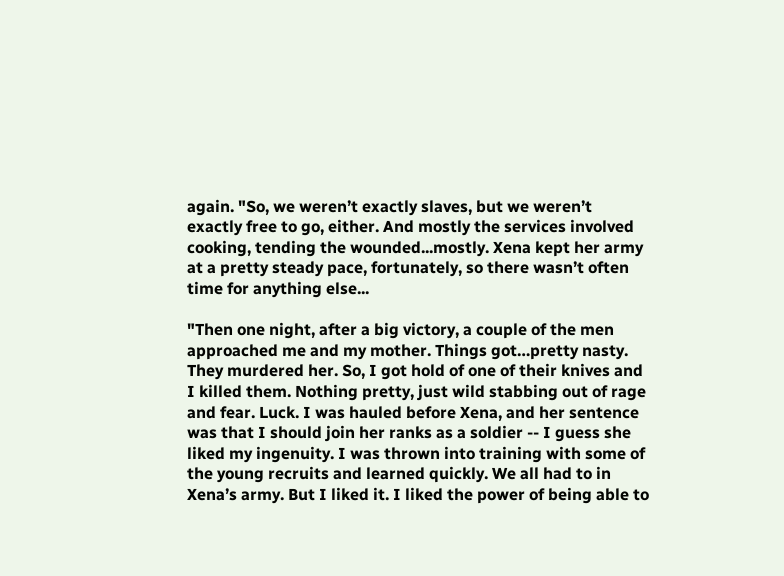again. "So, we weren’t exactly slaves, but we weren’t exactly free to go, either. And mostly the services involved cooking, tending the wounded...mostly. Xena kept her army at a pretty steady pace, fortunately, so there wasn’t often time for anything else...

"Then one night, after a big victory, a couple of the men approached me and my mother. Things got…pretty nasty. They murdered her. So, I got hold of one of their knives and I killed them. Nothing pretty, just wild stabbing out of rage and fear. Luck. I was hauled before Xena, and her sentence was that I should join her ranks as a soldier -- I guess she liked my ingenuity. I was thrown into training with some of the young recruits and learned quickly. We all had to in Xena’s army. But I liked it. I liked the power of being able to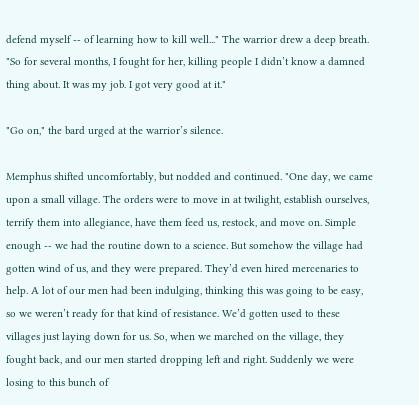defend myself -- of learning how to kill well..." The warrior drew a deep breath. "So for several months, I fought for her, killing people I didn’t know a damned thing about. It was my job. I got very good at it."

"Go on," the bard urged at the warrior’s silence.

Memphus shifted uncomfortably, but nodded and continued. "One day, we came upon a small village. The orders were to move in at twilight, establish ourselves, terrify them into allegiance, have them feed us, restock, and move on. Simple enough -- we had the routine down to a science. But somehow the village had gotten wind of us, and they were prepared. They’d even hired mercenaries to help. A lot of our men had been indulging, thinking this was going to be easy, so we weren’t ready for that kind of resistance. We’d gotten used to these villages just laying down for us. So, when we marched on the village, they fought back, and our men started dropping left and right. Suddenly we were losing to this bunch of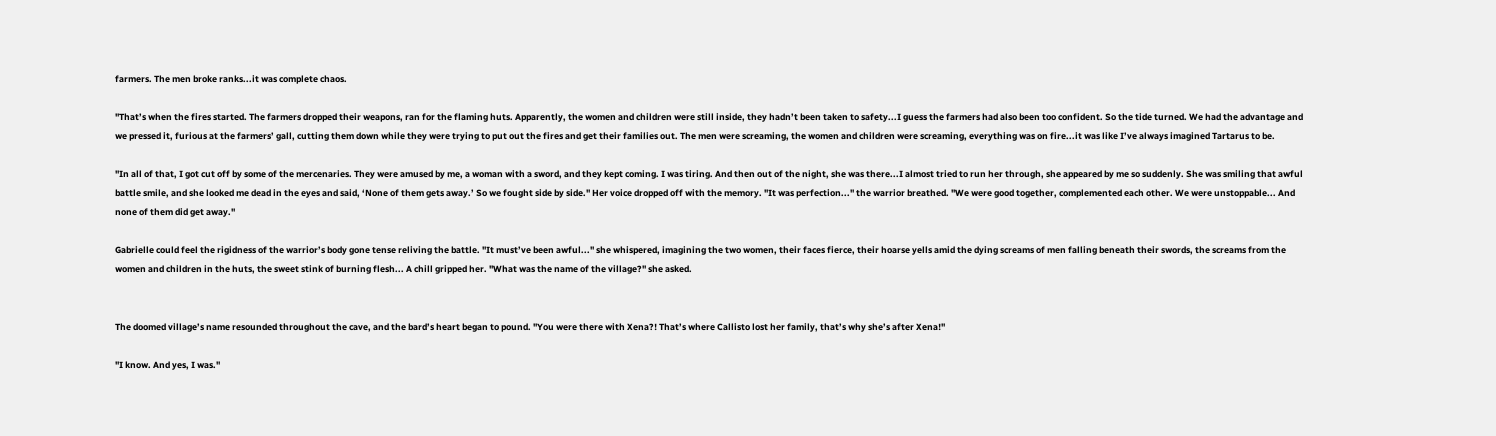farmers. The men broke ranks...it was complete chaos.

"That’s when the fires started. The farmers dropped their weapons, ran for the flaming huts. Apparently, the women and children were still inside, they hadn’t been taken to safety...I guess the farmers had also been too confident. So the tide turned. We had the advantage and we pressed it, furious at the farmers’ gall, cutting them down while they were trying to put out the fires and get their families out. The men were screaming, the women and children were screaming, everything was on fire...it was like I’ve always imagined Tartarus to be.

"In all of that, I got cut off by some of the mercenaries. They were amused by me, a woman with a sword, and they kept coming. I was tiring. And then out of the night, she was there...I almost tried to run her through, she appeared by me so suddenly. She was smiling that awful battle smile, and she looked me dead in the eyes and said, ‘None of them gets away.’ So we fought side by side." Her voice dropped off with the memory. "It was perfection..." the warrior breathed. "We were good together, complemented each other. We were unstoppable... And none of them did get away."

Gabrielle could feel the rigidness of the warrior’s body gone tense reliving the battle. "It must’ve been awful..." she whispered, imagining the two women, their faces fierce, their hoarse yells amid the dying screams of men falling beneath their swords, the screams from the women and children in the huts, the sweet stink of burning flesh... A chill gripped her. "What was the name of the village?" she asked.


The doomed village’s name resounded throughout the cave, and the bard’s heart began to pound. "You were there with Xena?! That’s where Callisto lost her family, that’s why she’s after Xena!"

"I know. And yes, I was."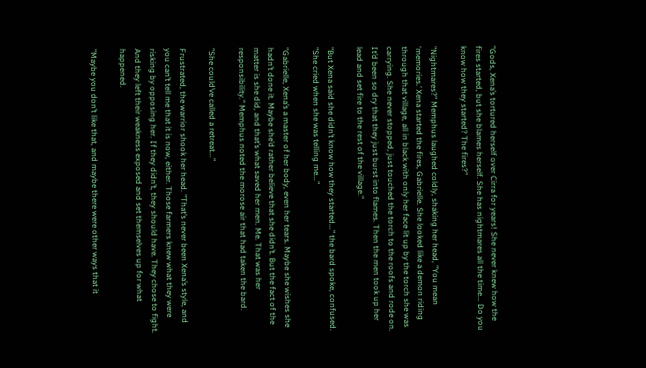"Gods, Xena’s tortured herself over Cirra for years! She never knew how the fires started, but she blames herself. She has nightmares all the time... Do you know how they started? The fires?"

"Nightmares?" Memphus laughed coldly, shaking her head, "You mean ‘memories.’ Xena started the fires, Gabrielle. She looked like a demon riding through that village, all in black with only her face lit up by the torch she was carrying. She never stopped, just touched the torch to the roofs and rode on. It’d been so dry that they just burst into flames. Then the men took up her lead and set fire to the rest of the village."

"But Xena said she didn’t know how they started..." the bard spoke, confused. "She cried when she was telling me..."

"Gabrielle, Xena’s a master of her body, even her tears. Maybe she wishes she hadn’t done it. Maybe she’d rather believe that she didn’t. But the fact of the matter is she did, and that’s what saved her men. Me. That was her responsibility." Memphus noted the morose air that had taken the bard.

"She could’ve called a retreat..."

Frustrated, the warrior shook her head. "That’s never been Xena’s style, and you can’t tell me that it is now, either. Those farmers knew what they were risking by opposing her. If they didn’t, they should have. They chose to fight. And they left their weakness exposed and set themselves up for what happened.

"Maybe you don’t like that, and maybe there were other ways that it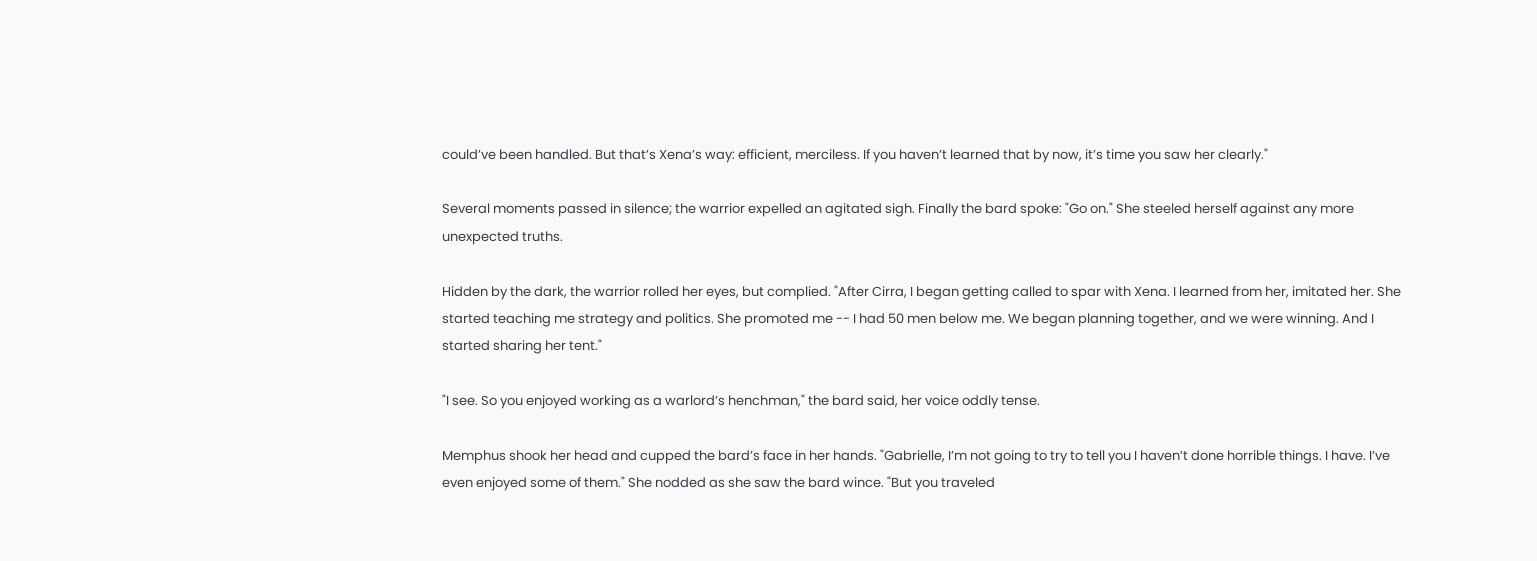could’ve been handled. But that’s Xena’s way: efficient, merciless. If you haven’t learned that by now, it’s time you saw her clearly."

Several moments passed in silence; the warrior expelled an agitated sigh. Finally the bard spoke: "Go on." She steeled herself against any more unexpected truths.

Hidden by the dark, the warrior rolled her eyes, but complied. "After Cirra, I began getting called to spar with Xena. I learned from her, imitated her. She started teaching me strategy and politics. She promoted me -- I had 50 men below me. We began planning together, and we were winning. And I started sharing her tent."

"I see. So you enjoyed working as a warlord’s henchman," the bard said, her voice oddly tense.

Memphus shook her head and cupped the bard’s face in her hands. "Gabrielle, I’m not going to try to tell you I haven’t done horrible things. I have. I’ve even enjoyed some of them." She nodded as she saw the bard wince. "But you traveled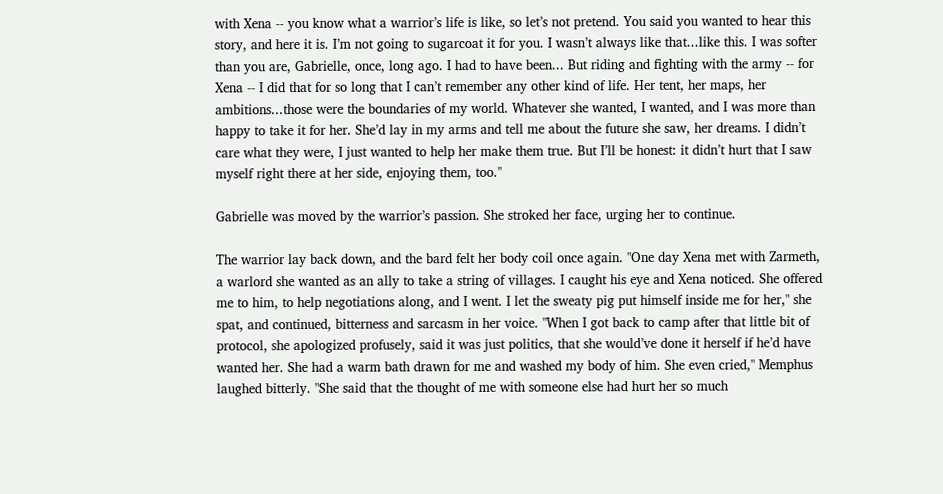with Xena -- you know what a warrior’s life is like, so let’s not pretend. You said you wanted to hear this story, and here it is. I’m not going to sugarcoat it for you. I wasn’t always like that...like this. I was softer than you are, Gabrielle, once, long ago. I had to have been... But riding and fighting with the army -- for Xena -- I did that for so long that I can’t remember any other kind of life. Her tent, her maps, her ambitions...those were the boundaries of my world. Whatever she wanted, I wanted, and I was more than happy to take it for her. She’d lay in my arms and tell me about the future she saw, her dreams. I didn’t care what they were, I just wanted to help her make them true. But I’ll be honest: it didn’t hurt that I saw myself right there at her side, enjoying them, too."

Gabrielle was moved by the warrior’s passion. She stroked her face, urging her to continue.

The warrior lay back down, and the bard felt her body coil once again. "One day Xena met with Zarmeth, a warlord she wanted as an ally to take a string of villages. I caught his eye and Xena noticed. She offered me to him, to help negotiations along, and I went. I let the sweaty pig put himself inside me for her," she spat, and continued, bitterness and sarcasm in her voice. "When I got back to camp after that little bit of protocol, she apologized profusely, said it was just politics, that she would’ve done it herself if he’d have wanted her. She had a warm bath drawn for me and washed my body of him. She even cried," Memphus laughed bitterly. "She said that the thought of me with someone else had hurt her so much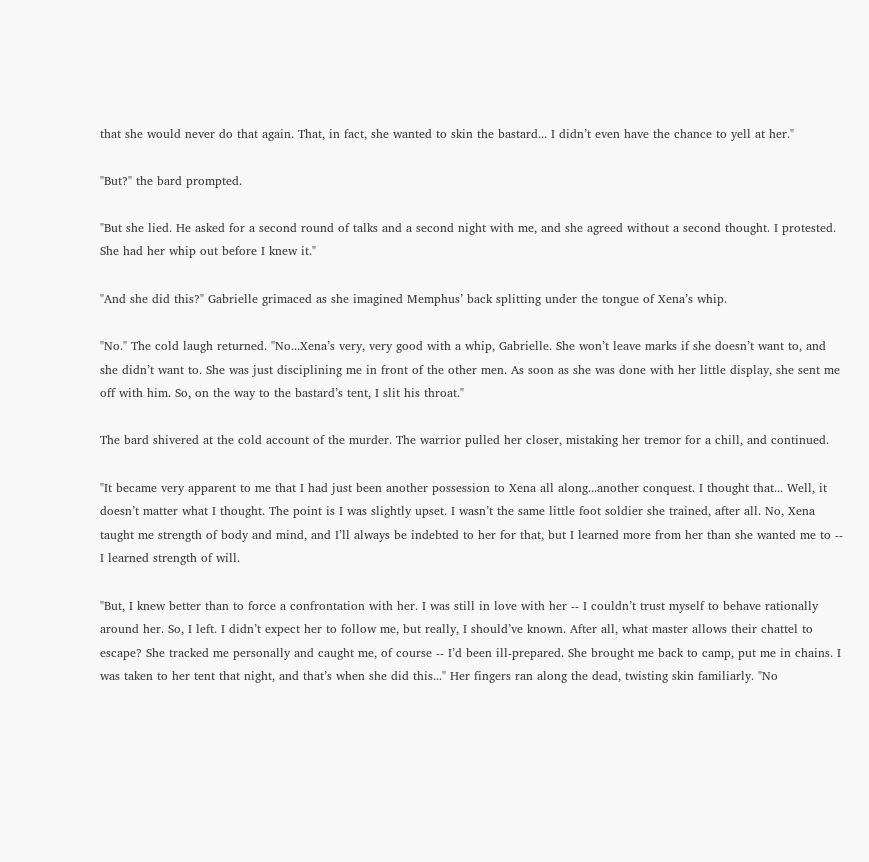that she would never do that again. That, in fact, she wanted to skin the bastard... I didn’t even have the chance to yell at her."

"But?" the bard prompted.

"But she lied. He asked for a second round of talks and a second night with me, and she agreed without a second thought. I protested. She had her whip out before I knew it."

"And she did this?" Gabrielle grimaced as she imagined Memphus’ back splitting under the tongue of Xena’s whip.

"No." The cold laugh returned. "No...Xena’s very, very good with a whip, Gabrielle. She won’t leave marks if she doesn’t want to, and she didn’t want to. She was just disciplining me in front of the other men. As soon as she was done with her little display, she sent me off with him. So, on the way to the bastard’s tent, I slit his throat."

The bard shivered at the cold account of the murder. The warrior pulled her closer, mistaking her tremor for a chill, and continued.

"It became very apparent to me that I had just been another possession to Xena all along...another conquest. I thought that... Well, it doesn’t matter what I thought. The point is I was slightly upset. I wasn’t the same little foot soldier she trained, after all. No, Xena taught me strength of body and mind, and I’ll always be indebted to her for that, but I learned more from her than she wanted me to -- I learned strength of will.

"But, I knew better than to force a confrontation with her. I was still in love with her -- I couldn’t trust myself to behave rationally around her. So, I left. I didn’t expect her to follow me, but really, I should’ve known. After all, what master allows their chattel to escape? She tracked me personally and caught me, of course -- I’d been ill-prepared. She brought me back to camp, put me in chains. I was taken to her tent that night, and that’s when she did this..." Her fingers ran along the dead, twisting skin familiarly. "No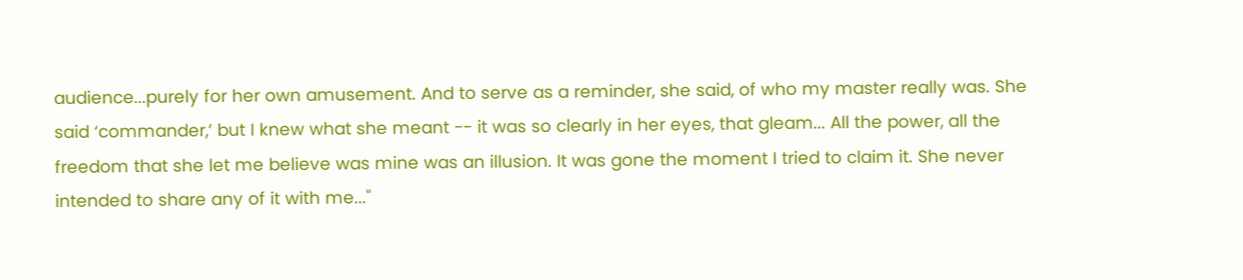audience...purely for her own amusement. And to serve as a reminder, she said, of who my master really was. She said ‘commander,’ but I knew what she meant -- it was so clearly in her eyes, that gleam... All the power, all the freedom that she let me believe was mine was an illusion. It was gone the moment I tried to claim it. She never intended to share any of it with me..."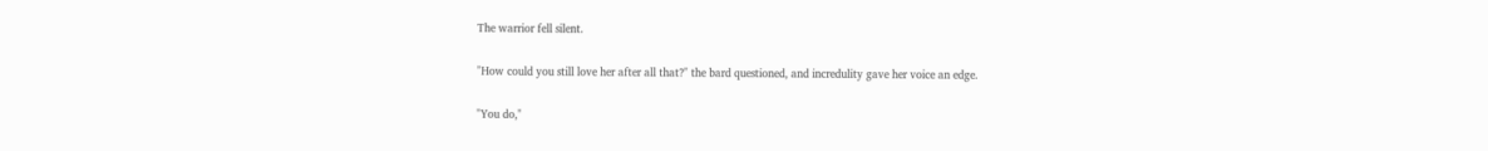The warrior fell silent.

"How could you still love her after all that?" the bard questioned, and incredulity gave her voice an edge.

"You do,"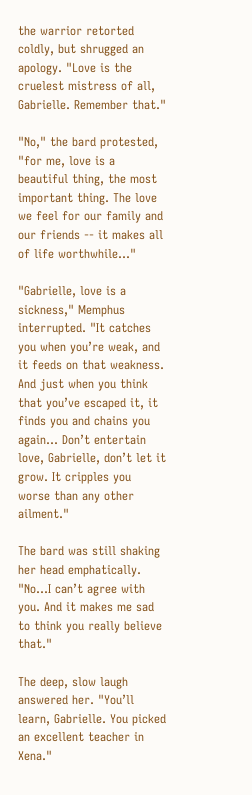the warrior retorted coldly, but shrugged an apology. "Love is the cruelest mistress of all, Gabrielle. Remember that."

"No," the bard protested, "for me, love is a beautiful thing, the most important thing. The love we feel for our family and our friends -- it makes all of life worthwhile..."

"Gabrielle, love is a sickness," Memphus interrupted. "It catches you when you’re weak, and it feeds on that weakness. And just when you think that you’ve escaped it, it finds you and chains you again... Don’t entertain love, Gabrielle, don’t let it grow. It cripples you worse than any other ailment."

The bard was still shaking her head emphatically. "No...I can’t agree with you. And it makes me sad to think you really believe that."

The deep, slow laugh answered her. "You’ll learn, Gabrielle. You picked an excellent teacher in Xena."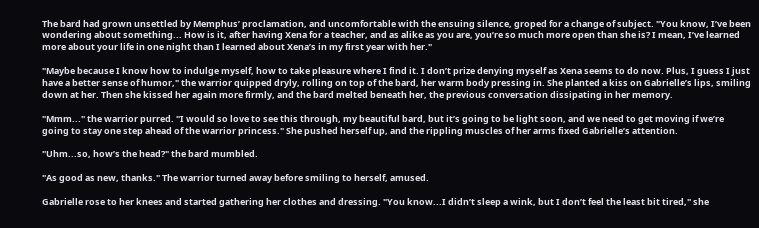The bard had grown unsettled by Memphus’ proclamation, and uncomfortable with the ensuing silence, groped for a change of subject. "You know, I’ve been wondering about something... How is it, after having Xena for a teacher, and as alike as you are, you’re so much more open than she is? I mean, I’ve learned more about your life in one night than I learned about Xena’s in my first year with her."

"Maybe because I know how to indulge myself, how to take pleasure where I find it. I don’t prize denying myself as Xena seems to do now. Plus, I guess I just have a better sense of humor," the warrior quipped dryly, rolling on top of the bard, her warm body pressing in. She planted a kiss on Gabrielle’s lips, smiling down at her. Then she kissed her again more firmly, and the bard melted beneath her, the previous conversation dissipating in her memory.

"Mmm..." the warrior purred. "I would so love to see this through, my beautiful bard, but it’s going to be light soon, and we need to get moving if we’re going to stay one step ahead of the warrior princess." She pushed herself up, and the rippling muscles of her arms fixed Gabrielle’s attention.

"Uhm...so, how’s the head?" the bard mumbled.

"As good as new, thanks." The warrior turned away before smiling to herself, amused.

Gabrielle rose to her knees and started gathering her clothes and dressing. "You know...I didn’t sleep a wink, but I don’t feel the least bit tired," she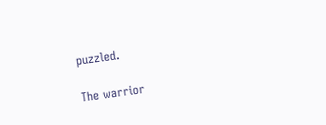puzzled.

The warrior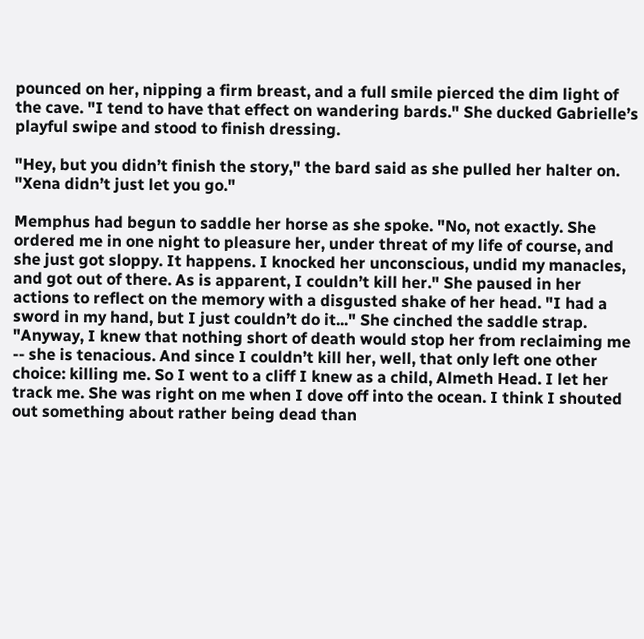pounced on her, nipping a firm breast, and a full smile pierced the dim light of the cave. "I tend to have that effect on wandering bards." She ducked Gabrielle’s playful swipe and stood to finish dressing.

"Hey, but you didn’t finish the story," the bard said as she pulled her halter on. "Xena didn’t just let you go."

Memphus had begun to saddle her horse as she spoke. "No, not exactly. She ordered me in one night to pleasure her, under threat of my life of course, and she just got sloppy. It happens. I knocked her unconscious, undid my manacles, and got out of there. As is apparent, I couldn’t kill her." She paused in her actions to reflect on the memory with a disgusted shake of her head. "I had a sword in my hand, but I just couldn’t do it..." She cinched the saddle strap. "Anyway, I knew that nothing short of death would stop her from reclaiming me -- she is tenacious. And since I couldn’t kill her, well, that only left one other choice: killing me. So I went to a cliff I knew as a child, Almeth Head. I let her track me. She was right on me when I dove off into the ocean. I think I shouted out something about rather being dead than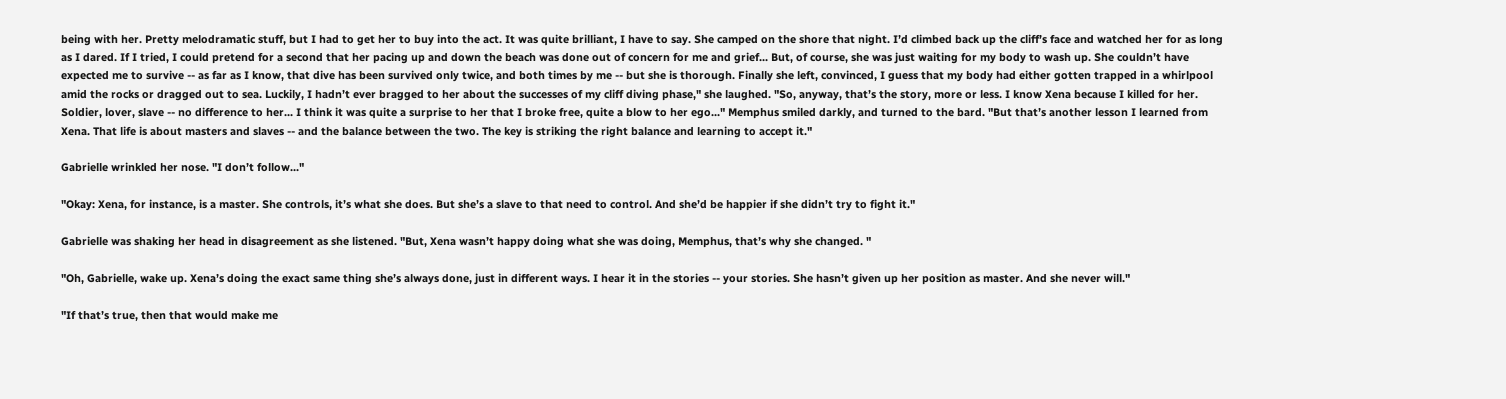being with her. Pretty melodramatic stuff, but I had to get her to buy into the act. It was quite brilliant, I have to say. She camped on the shore that night. I’d climbed back up the cliff’s face and watched her for as long as I dared. If I tried, I could pretend for a second that her pacing up and down the beach was done out of concern for me and grief... But, of course, she was just waiting for my body to wash up. She couldn’t have expected me to survive -- as far as I know, that dive has been survived only twice, and both times by me -- but she is thorough. Finally she left, convinced, I guess that my body had either gotten trapped in a whirlpool amid the rocks or dragged out to sea. Luckily, I hadn’t ever bragged to her about the successes of my cliff diving phase," she laughed. "So, anyway, that’s the story, more or less. I know Xena because I killed for her. Soldier, lover, slave -- no difference to her... I think it was quite a surprise to her that I broke free, quite a blow to her ego..." Memphus smiled darkly, and turned to the bard. "But that’s another lesson I learned from Xena. That life is about masters and slaves -- and the balance between the two. The key is striking the right balance and learning to accept it."

Gabrielle wrinkled her nose. "I don’t follow..."

"Okay: Xena, for instance, is a master. She controls, it’s what she does. But she’s a slave to that need to control. And she’d be happier if she didn’t try to fight it."

Gabrielle was shaking her head in disagreement as she listened. "But, Xena wasn’t happy doing what she was doing, Memphus, that’s why she changed. "

"Oh, Gabrielle, wake up. Xena’s doing the exact same thing she’s always done, just in different ways. I hear it in the stories -- your stories. She hasn’t given up her position as master. And she never will."

"If that’s true, then that would make me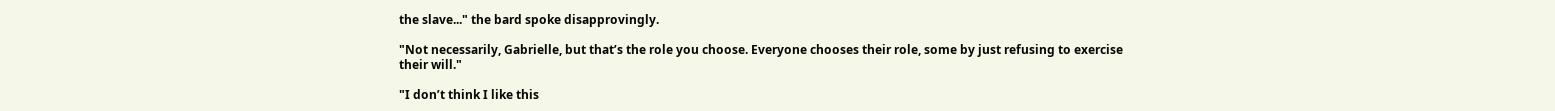the slave..." the bard spoke disapprovingly.

"Not necessarily, Gabrielle, but that’s the role you choose. Everyone chooses their role, some by just refusing to exercise their will."

"I don’t think I like this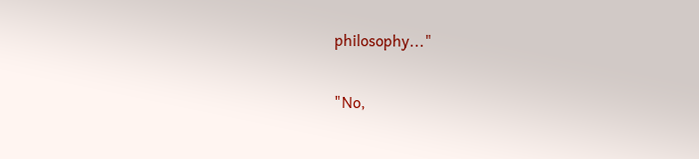philosophy..."

"No,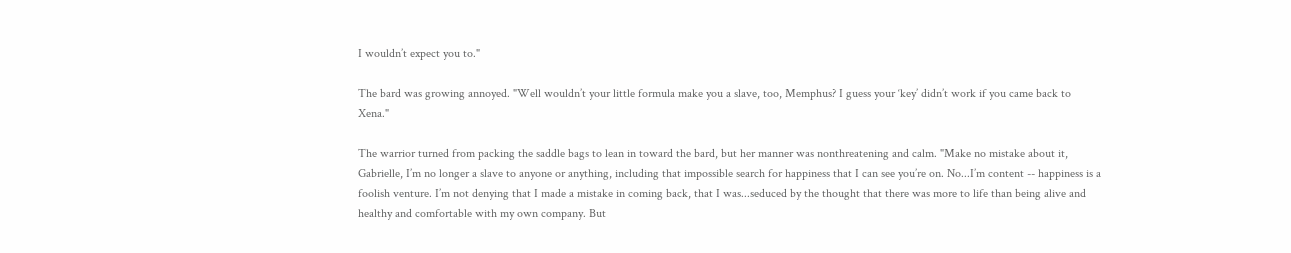I wouldn’t expect you to."

The bard was growing annoyed. "Well wouldn’t your little formula make you a slave, too, Memphus? I guess your ‘key’ didn’t work if you came back to Xena."

The warrior turned from packing the saddle bags to lean in toward the bard, but her manner was nonthreatening and calm. "Make no mistake about it, Gabrielle, I’m no longer a slave to anyone or anything, including that impossible search for happiness that I can see you’re on. No...I’m content -- happiness is a foolish venture. I’m not denying that I made a mistake in coming back, that I was...seduced by the thought that there was more to life than being alive and healthy and comfortable with my own company. But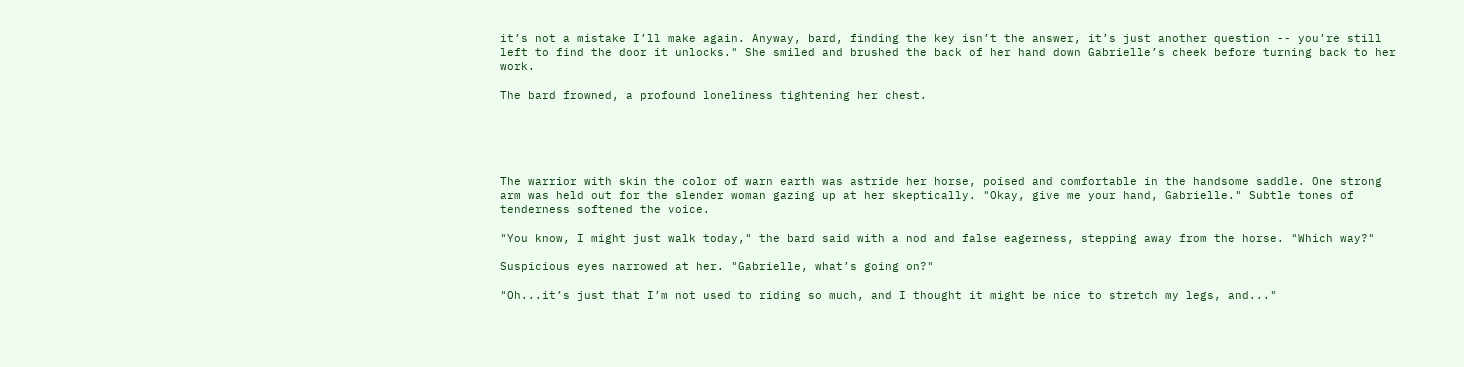it’s not a mistake I’ll make again. Anyway, bard, finding the key isn’t the answer, it’s just another question -- you’re still left to find the door it unlocks." She smiled and brushed the back of her hand down Gabrielle’s cheek before turning back to her work.

The bard frowned, a profound loneliness tightening her chest.





The warrior with skin the color of warn earth was astride her horse, poised and comfortable in the handsome saddle. One strong arm was held out for the slender woman gazing up at her skeptically. "Okay, give me your hand, Gabrielle." Subtle tones of tenderness softened the voice.

"You know, I might just walk today," the bard said with a nod and false eagerness, stepping away from the horse. "Which way?"

Suspicious eyes narrowed at her. "Gabrielle, what’s going on?"

"Oh...it’s just that I’m not used to riding so much, and I thought it might be nice to stretch my legs, and..."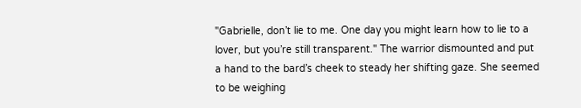"Gabrielle, don’t lie to me. One day you might learn how to lie to a lover, but you’re still transparent." The warrior dismounted and put a hand to the bard’s cheek to steady her shifting gaze. She seemed to be weighing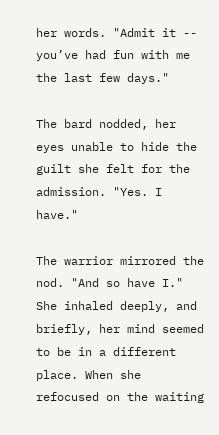her words. "Admit it -- you’ve had fun with me the last few days."

The bard nodded, her eyes unable to hide the guilt she felt for the admission. "Yes. I have."

The warrior mirrored the nod. "And so have I." She inhaled deeply, and briefly, her mind seemed to be in a different place. When she refocused on the waiting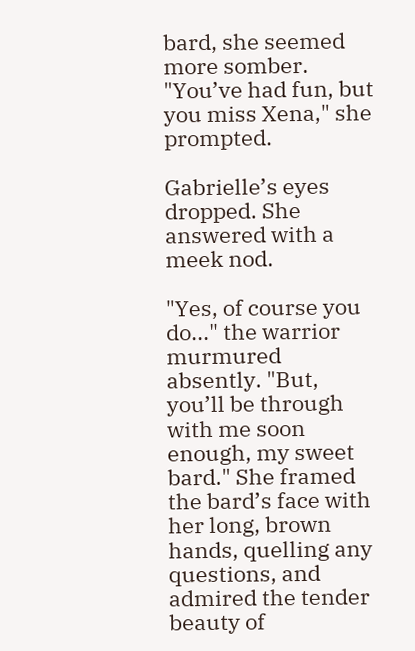bard, she seemed more somber. "You’ve had fun, but you miss Xena," she prompted.

Gabrielle’s eyes dropped. She answered with a meek nod.

"Yes, of course you do..." the warrior murmured absently. "But, you’ll be through with me soon enough, my sweet bard." She framed the bard’s face with her long, brown hands, quelling any questions, and admired the tender beauty of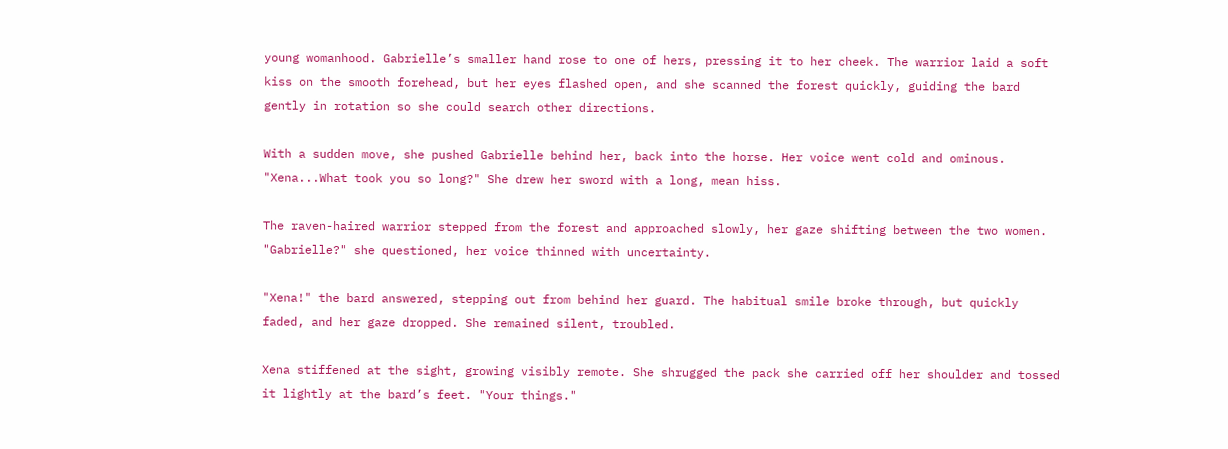young womanhood. Gabrielle’s smaller hand rose to one of hers, pressing it to her cheek. The warrior laid a soft kiss on the smooth forehead, but her eyes flashed open, and she scanned the forest quickly, guiding the bard gently in rotation so she could search other directions.

With a sudden move, she pushed Gabrielle behind her, back into the horse. Her voice went cold and ominous. "Xena...What took you so long?" She drew her sword with a long, mean hiss.

The raven-haired warrior stepped from the forest and approached slowly, her gaze shifting between the two women. "Gabrielle?" she questioned, her voice thinned with uncertainty.

"Xena!" the bard answered, stepping out from behind her guard. The habitual smile broke through, but quickly faded, and her gaze dropped. She remained silent, troubled.

Xena stiffened at the sight, growing visibly remote. She shrugged the pack she carried off her shoulder and tossed it lightly at the bard’s feet. "Your things."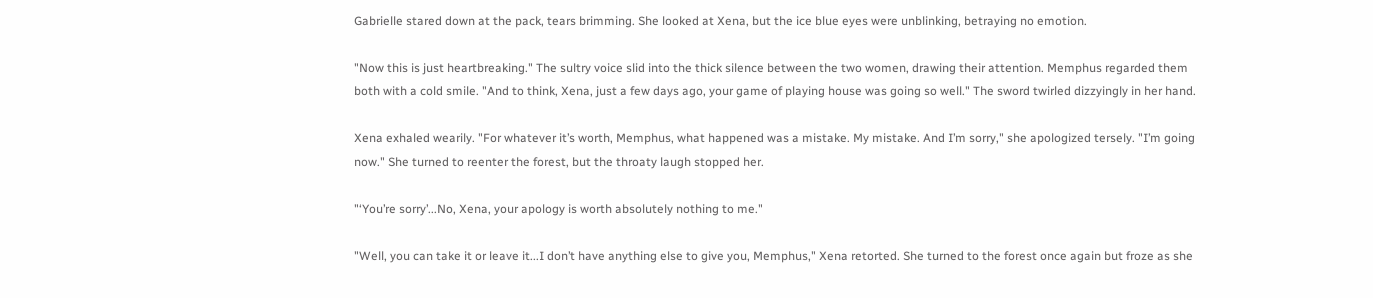Gabrielle stared down at the pack, tears brimming. She looked at Xena, but the ice blue eyes were unblinking, betraying no emotion.

"Now this is just heartbreaking." The sultry voice slid into the thick silence between the two women, drawing their attention. Memphus regarded them both with a cold smile. "And to think, Xena, just a few days ago, your game of playing house was going so well." The sword twirled dizzyingly in her hand.

Xena exhaled wearily. "For whatever it’s worth, Memphus, what happened was a mistake. My mistake. And I’m sorry," she apologized tersely. "I’m going now." She turned to reenter the forest, but the throaty laugh stopped her.

"‘You’re sorry’...No, Xena, your apology is worth absolutely nothing to me."

"Well, you can take it or leave it...I don’t have anything else to give you, Memphus," Xena retorted. She turned to the forest once again but froze as she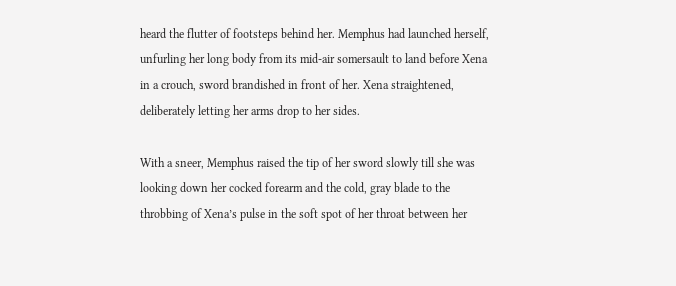heard the flutter of footsteps behind her. Memphus had launched herself, unfurling her long body from its mid-air somersault to land before Xena in a crouch, sword brandished in front of her. Xena straightened, deliberately letting her arms drop to her sides.

With a sneer, Memphus raised the tip of her sword slowly till she was looking down her cocked forearm and the cold, gray blade to the throbbing of Xena’s pulse in the soft spot of her throat between her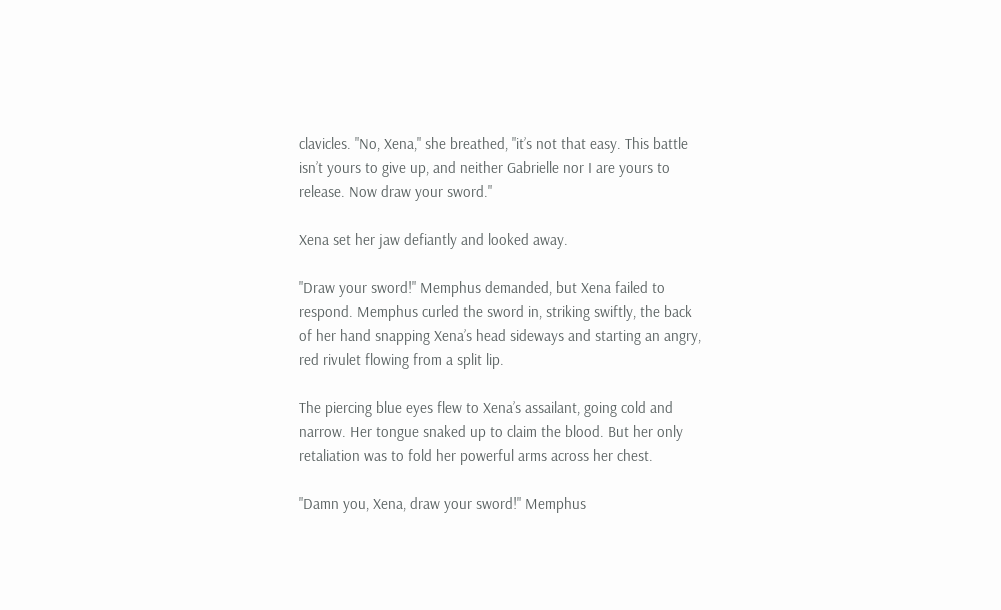clavicles. "No, Xena," she breathed, "it’s not that easy. This battle isn’t yours to give up, and neither Gabrielle nor I are yours to release. Now draw your sword."

Xena set her jaw defiantly and looked away.

"Draw your sword!" Memphus demanded, but Xena failed to respond. Memphus curled the sword in, striking swiftly, the back of her hand snapping Xena’s head sideways and starting an angry, red rivulet flowing from a split lip.

The piercing blue eyes flew to Xena’s assailant, going cold and narrow. Her tongue snaked up to claim the blood. But her only retaliation was to fold her powerful arms across her chest.

"Damn you, Xena, draw your sword!" Memphus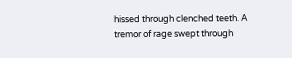hissed through clenched teeth. A tremor of rage swept through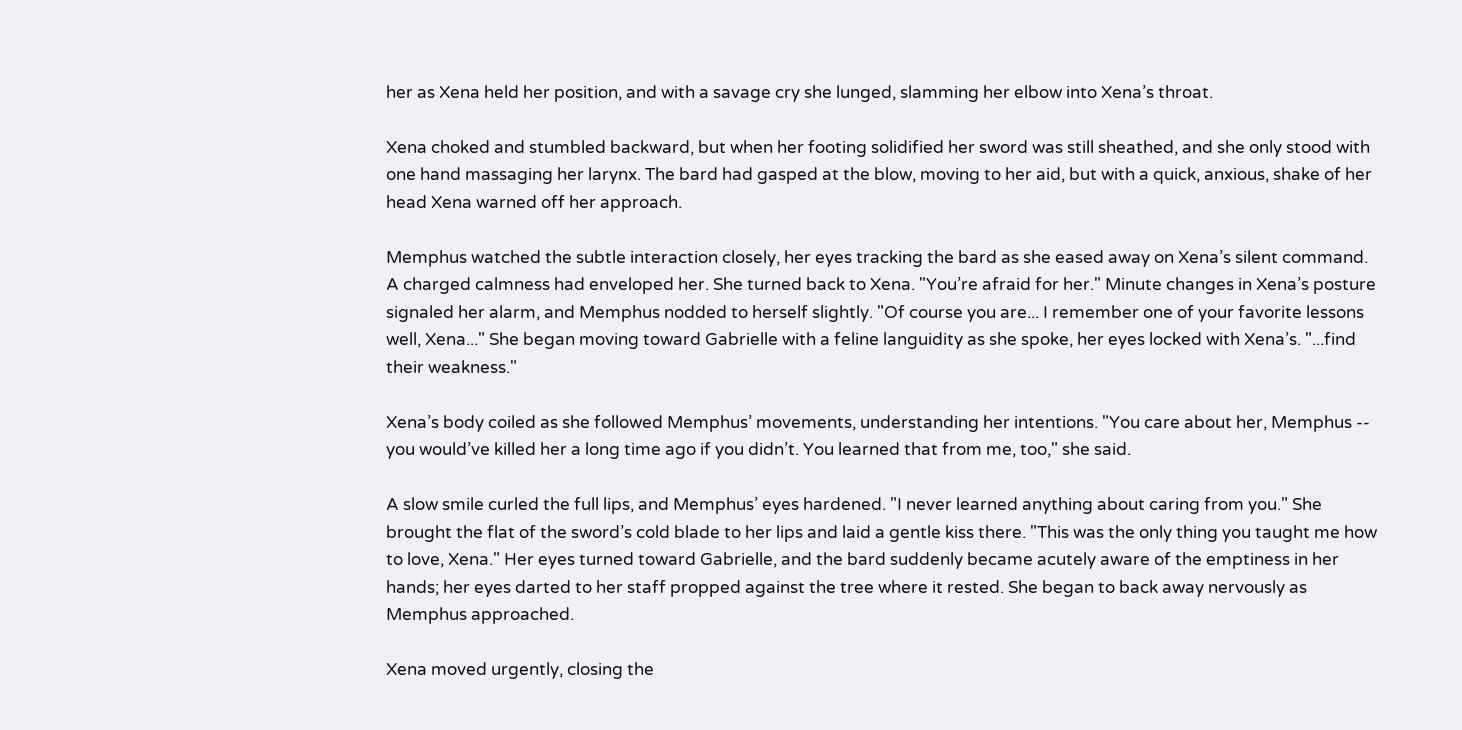her as Xena held her position, and with a savage cry she lunged, slamming her elbow into Xena’s throat.

Xena choked and stumbled backward, but when her footing solidified her sword was still sheathed, and she only stood with one hand massaging her larynx. The bard had gasped at the blow, moving to her aid, but with a quick, anxious, shake of her head Xena warned off her approach.

Memphus watched the subtle interaction closely, her eyes tracking the bard as she eased away on Xena’s silent command. A charged calmness had enveloped her. She turned back to Xena. "You’re afraid for her." Minute changes in Xena’s posture signaled her alarm, and Memphus nodded to herself slightly. "Of course you are... I remember one of your favorite lessons well, Xena..." She began moving toward Gabrielle with a feline languidity as she spoke, her eyes locked with Xena’s. "...find their weakness."

Xena’s body coiled as she followed Memphus’ movements, understanding her intentions. "You care about her, Memphus -- you would’ve killed her a long time ago if you didn’t. You learned that from me, too," she said.

A slow smile curled the full lips, and Memphus’ eyes hardened. "I never learned anything about caring from you." She brought the flat of the sword’s cold blade to her lips and laid a gentle kiss there. "This was the only thing you taught me how to love, Xena." Her eyes turned toward Gabrielle, and the bard suddenly became acutely aware of the emptiness in her hands; her eyes darted to her staff propped against the tree where it rested. She began to back away nervously as Memphus approached.

Xena moved urgently, closing the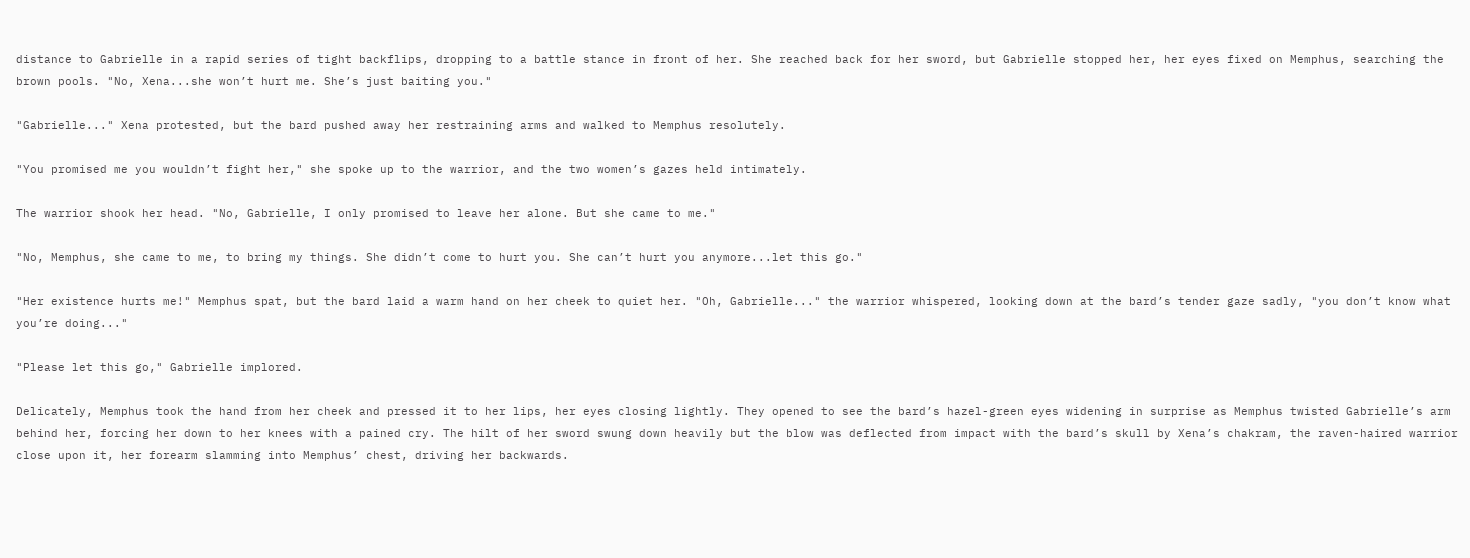distance to Gabrielle in a rapid series of tight backflips, dropping to a battle stance in front of her. She reached back for her sword, but Gabrielle stopped her, her eyes fixed on Memphus, searching the brown pools. "No, Xena...she won’t hurt me. She’s just baiting you."

"Gabrielle..." Xena protested, but the bard pushed away her restraining arms and walked to Memphus resolutely.

"You promised me you wouldn’t fight her," she spoke up to the warrior, and the two women’s gazes held intimately.

The warrior shook her head. "No, Gabrielle, I only promised to leave her alone. But she came to me."

"No, Memphus, she came to me, to bring my things. She didn’t come to hurt you. She can’t hurt you anymore...let this go."

"Her existence hurts me!" Memphus spat, but the bard laid a warm hand on her cheek to quiet her. "Oh, Gabrielle..." the warrior whispered, looking down at the bard’s tender gaze sadly, "you don’t know what you’re doing..."

"Please let this go," Gabrielle implored.

Delicately, Memphus took the hand from her cheek and pressed it to her lips, her eyes closing lightly. They opened to see the bard’s hazel-green eyes widening in surprise as Memphus twisted Gabrielle’s arm behind her, forcing her down to her knees with a pained cry. The hilt of her sword swung down heavily but the blow was deflected from impact with the bard’s skull by Xena’s chakram, the raven-haired warrior close upon it, her forearm slamming into Memphus’ chest, driving her backwards.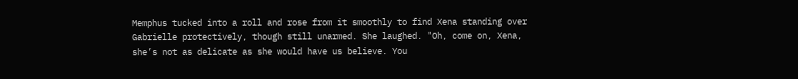Memphus tucked into a roll and rose from it smoothly to find Xena standing over Gabrielle protectively, though still unarmed. She laughed. "Oh, come on, Xena, she’s not as delicate as she would have us believe. You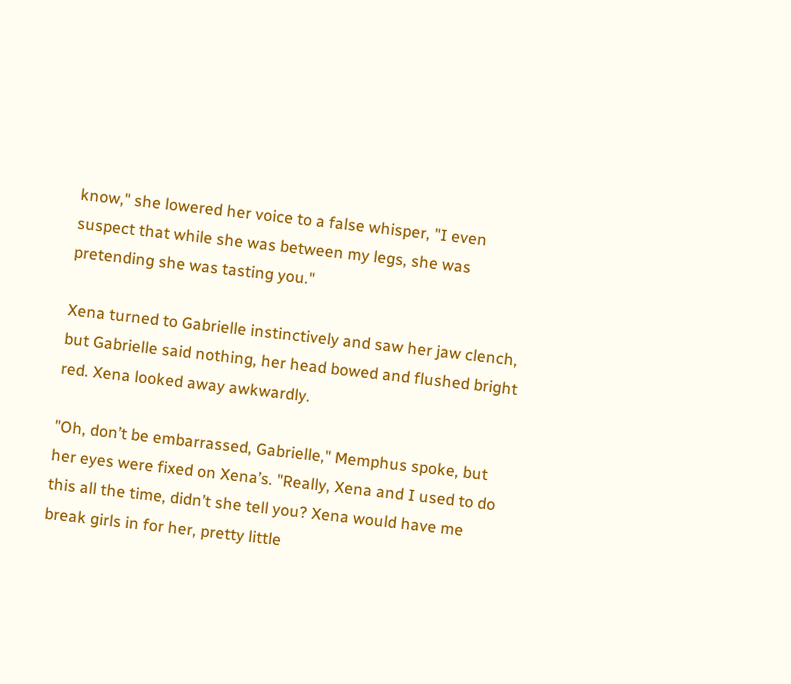know," she lowered her voice to a false whisper, "I even suspect that while she was between my legs, she was pretending she was tasting you."

Xena turned to Gabrielle instinctively and saw her jaw clench, but Gabrielle said nothing, her head bowed and flushed bright red. Xena looked away awkwardly.

"Oh, don’t be embarrassed, Gabrielle," Memphus spoke, but her eyes were fixed on Xena’s. "Really, Xena and I used to do this all the time, didn’t she tell you? Xena would have me break girls in for her, pretty little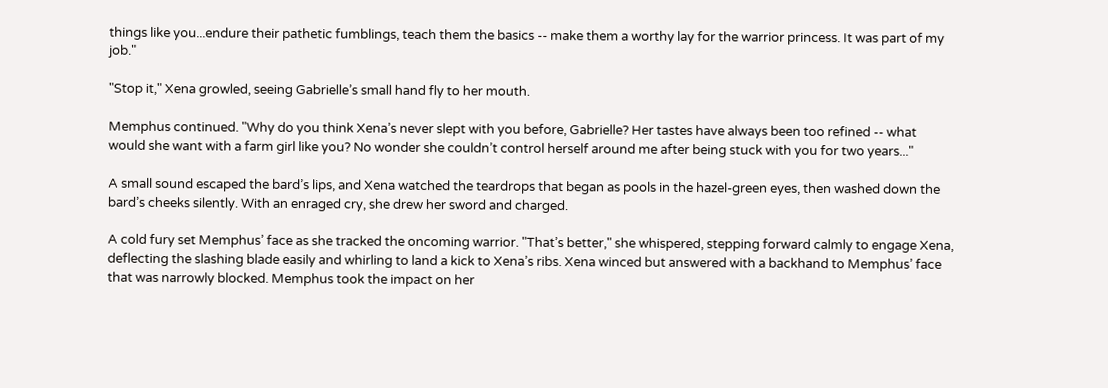things like you...endure their pathetic fumblings, teach them the basics -- make them a worthy lay for the warrior princess. It was part of my job."

"Stop it," Xena growled, seeing Gabrielle’s small hand fly to her mouth.

Memphus continued. "Why do you think Xena’s never slept with you before, Gabrielle? Her tastes have always been too refined -- what would she want with a farm girl like you? No wonder she couldn’t control herself around me after being stuck with you for two years..."

A small sound escaped the bard’s lips, and Xena watched the teardrops that began as pools in the hazel-green eyes, then washed down the bard’s cheeks silently. With an enraged cry, she drew her sword and charged.

A cold fury set Memphus’ face as she tracked the oncoming warrior. "That’s better," she whispered, stepping forward calmly to engage Xena, deflecting the slashing blade easily and whirling to land a kick to Xena’s ribs. Xena winced but answered with a backhand to Memphus’ face that was narrowly blocked. Memphus took the impact on her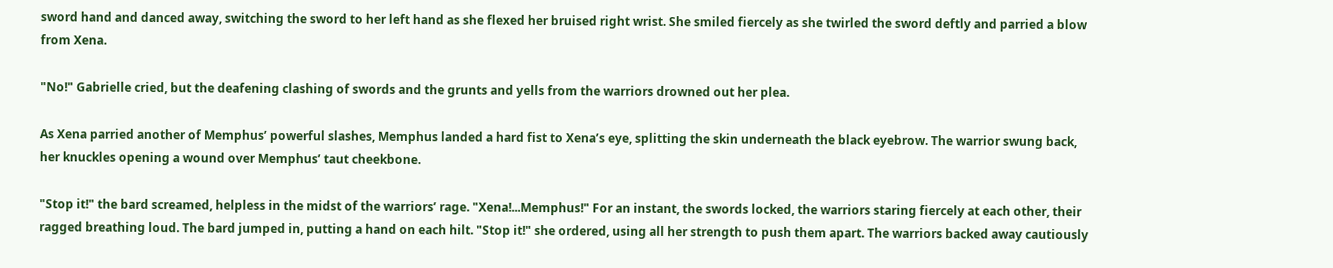sword hand and danced away, switching the sword to her left hand as she flexed her bruised right wrist. She smiled fiercely as she twirled the sword deftly and parried a blow from Xena.

"No!" Gabrielle cried, but the deafening clashing of swords and the grunts and yells from the warriors drowned out her plea.

As Xena parried another of Memphus’ powerful slashes, Memphus landed a hard fist to Xena’s eye, splitting the skin underneath the black eyebrow. The warrior swung back, her knuckles opening a wound over Memphus’ taut cheekbone.

"Stop it!" the bard screamed, helpless in the midst of the warriors’ rage. "Xena!...Memphus!" For an instant, the swords locked, the warriors staring fiercely at each other, their ragged breathing loud. The bard jumped in, putting a hand on each hilt. "Stop it!" she ordered, using all her strength to push them apart. The warriors backed away cautiously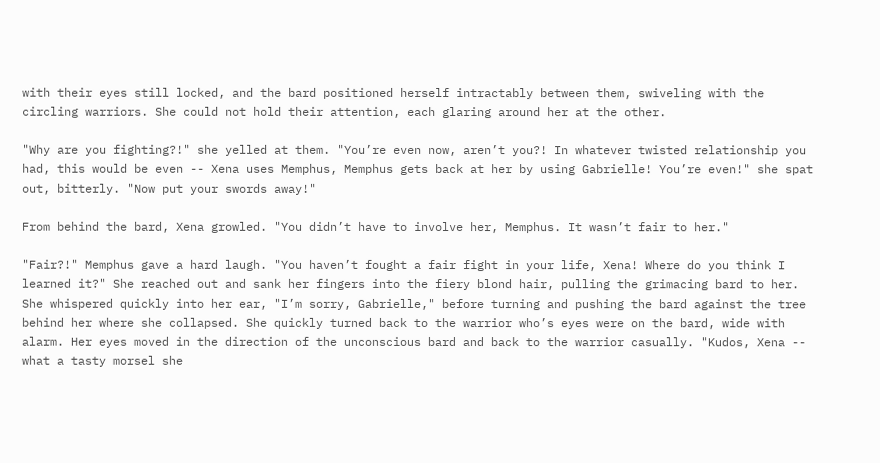with their eyes still locked, and the bard positioned herself intractably between them, swiveling with the circling warriors. She could not hold their attention, each glaring around her at the other.

"Why are you fighting?!" she yelled at them. "You’re even now, aren’t you?! In whatever twisted relationship you had, this would be even -- Xena uses Memphus, Memphus gets back at her by using Gabrielle! You’re even!" she spat out, bitterly. "Now put your swords away!"

From behind the bard, Xena growled. "You didn’t have to involve her, Memphus. It wasn’t fair to her."

"Fair?!" Memphus gave a hard laugh. "You haven’t fought a fair fight in your life, Xena! Where do you think I learned it?" She reached out and sank her fingers into the fiery blond hair, pulling the grimacing bard to her. She whispered quickly into her ear, "I’m sorry, Gabrielle," before turning and pushing the bard against the tree behind her where she collapsed. She quickly turned back to the warrior who’s eyes were on the bard, wide with alarm. Her eyes moved in the direction of the unconscious bard and back to the warrior casually. "Kudos, Xena -- what a tasty morsel she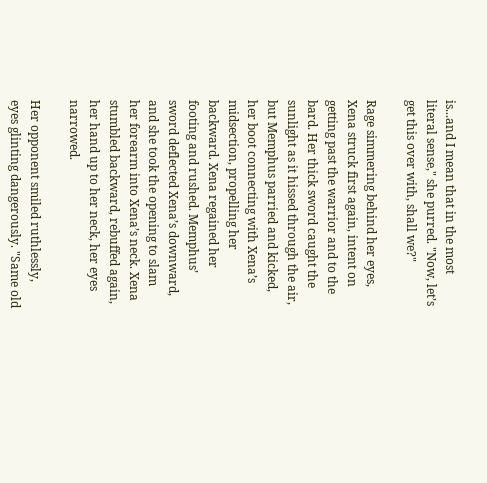is...and I mean that in the most literal sense," she purred. "Now, let’s get this over with, shall we?"

Rage simmering behind her eyes, Xena struck first again, intent on getting past the warrior and to the bard. Her thick sword caught the sunlight as it hissed through the air, but Memphus parried and kicked, her boot connecting with Xena’s midsection, propelling her backward. Xena regained her footing and rushed. Memphus’ sword deflected Xena’s downward, and she took the opening to slam her forearm into Xena’s neck. Xena stumbled backward, rebuffed again, her hand up to her neck, her eyes narrowed.

Her opponent smiled ruthlessly, eyes glinting dangerously. "Same old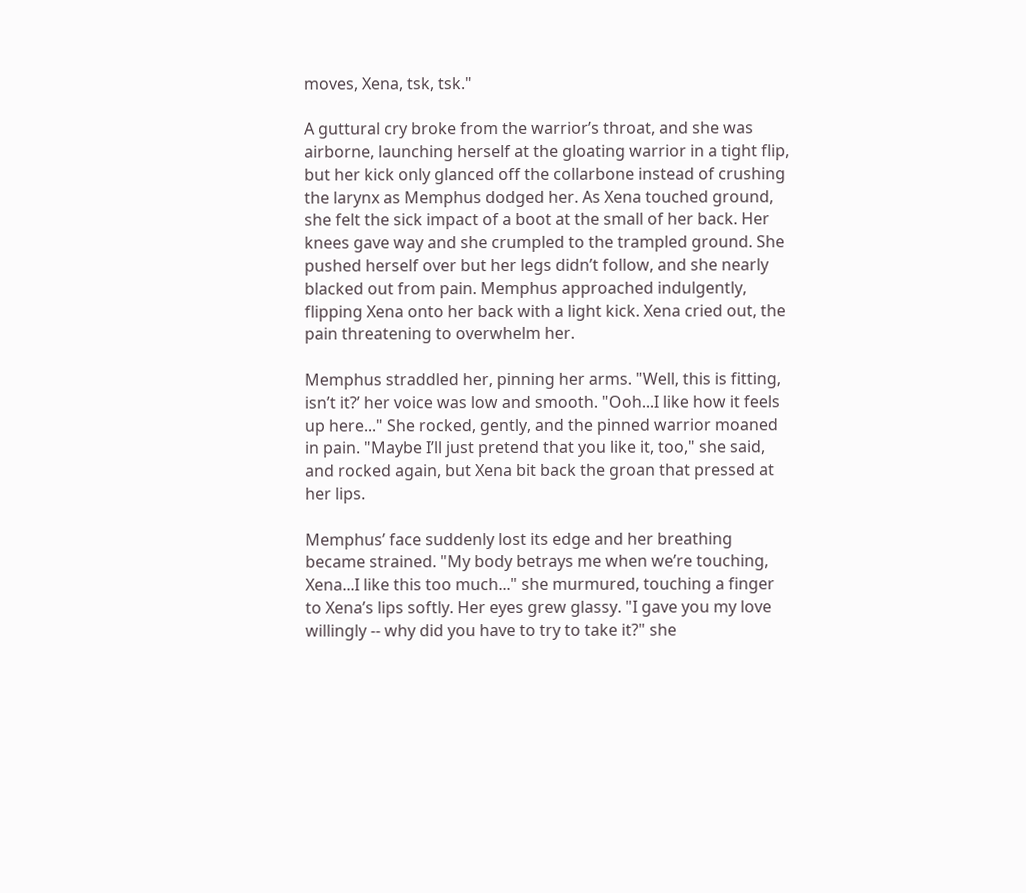moves, Xena, tsk, tsk."

A guttural cry broke from the warrior’s throat, and she was airborne, launching herself at the gloating warrior in a tight flip, but her kick only glanced off the collarbone instead of crushing the larynx as Memphus dodged her. As Xena touched ground, she felt the sick impact of a boot at the small of her back. Her knees gave way and she crumpled to the trampled ground. She pushed herself over but her legs didn’t follow, and she nearly blacked out from pain. Memphus approached indulgently, flipping Xena onto her back with a light kick. Xena cried out, the pain threatening to overwhelm her.

Memphus straddled her, pinning her arms. "Well, this is fitting, isn’t it?’ her voice was low and smooth. "Ooh...I like how it feels up here..." She rocked, gently, and the pinned warrior moaned in pain. "Maybe I’ll just pretend that you like it, too," she said, and rocked again, but Xena bit back the groan that pressed at her lips.

Memphus’ face suddenly lost its edge and her breathing became strained. "My body betrays me when we’re touching, Xena...I like this too much..." she murmured, touching a finger to Xena’s lips softly. Her eyes grew glassy. "I gave you my love willingly -- why did you have to try to take it?" she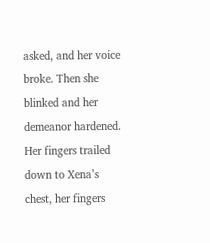asked, and her voice broke. Then she blinked and her demeanor hardened. Her fingers trailed down to Xena’s chest, her fingers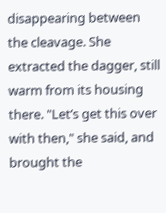disappearing between the cleavage. She extracted the dagger, still warm from its housing there. "Let’s get this over with then," she said, and brought the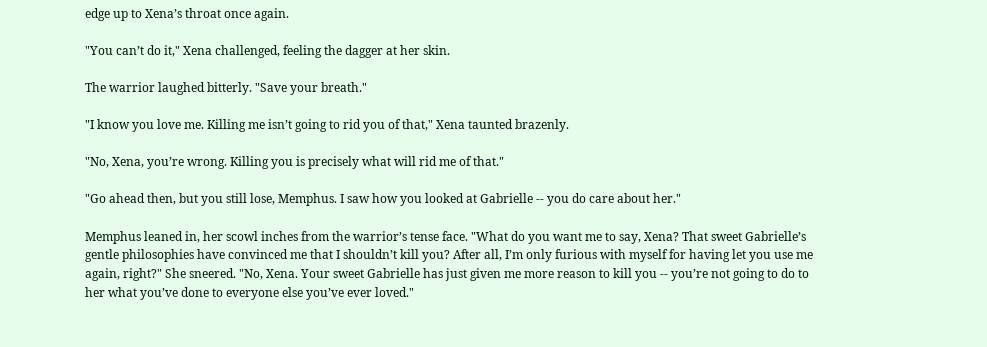edge up to Xena’s throat once again.

"You can’t do it," Xena challenged, feeling the dagger at her skin.

The warrior laughed bitterly. "Save your breath."

"I know you love me. Killing me isn’t going to rid you of that," Xena taunted brazenly.

"No, Xena, you’re wrong. Killing you is precisely what will rid me of that."

"Go ahead then, but you still lose, Memphus. I saw how you looked at Gabrielle -- you do care about her."

Memphus leaned in, her scowl inches from the warrior’s tense face. "What do you want me to say, Xena? That sweet Gabrielle’s gentle philosophies have convinced me that I shouldn’t kill you? After all, I’m only furious with myself for having let you use me again, right?" She sneered. "No, Xena. Your sweet Gabrielle has just given me more reason to kill you -- you’re not going to do to her what you’ve done to everyone else you’ve ever loved."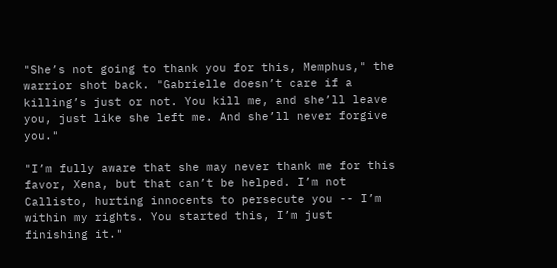"She’s not going to thank you for this, Memphus," the warrior shot back. "Gabrielle doesn’t care if a killing’s just or not. You kill me, and she’ll leave you, just like she left me. And she’ll never forgive you."

"I’m fully aware that she may never thank me for this favor, Xena, but that can’t be helped. I’m not Callisto, hurting innocents to persecute you -- I’m within my rights. You started this, I’m just finishing it."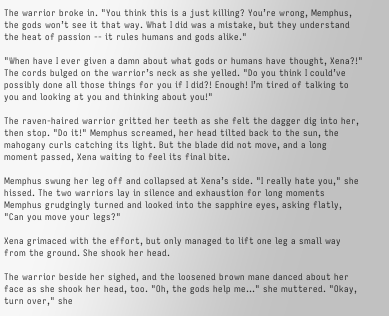The warrior broke in. "You think this is a just killing? You’re wrong, Memphus, the gods won’t see it that way. What I did was a mistake, but they understand the heat of passion -- it rules humans and gods alike."

"When have I ever given a damn about what gods or humans have thought, Xena?!" The cords bulged on the warrior’s neck as she yelled. "Do you think I could’ve possibly done all those things for you if I did?! Enough! I’m tired of talking to you and looking at you and thinking about you!"

The raven-haired warrior gritted her teeth as she felt the dagger dig into her, then stop. "Do it!" Memphus screamed, her head tilted back to the sun, the mahogany curls catching its light. But the blade did not move, and a long moment passed, Xena waiting to feel its final bite.

Memphus swung her leg off and collapsed at Xena’s side. "I really hate you," she hissed. The two warriors lay in silence and exhaustion for long moments Memphus grudgingly turned and looked into the sapphire eyes, asking flatly, "Can you move your legs?"

Xena grimaced with the effort, but only managed to lift one leg a small way from the ground. She shook her head.

The warrior beside her sighed, and the loosened brown mane danced about her face as she shook her head, too. "Oh, the gods help me..." she muttered. "Okay, turn over," she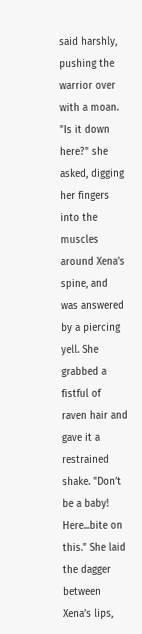said harshly, pushing the warrior over with a moan. "Is it down here?" she asked, digging her fingers into the muscles around Xena’s spine, and was answered by a piercing yell. She grabbed a fistful of raven hair and gave it a restrained shake. "Don’t be a baby! Here...bite on this." She laid the dagger between Xena’s lips,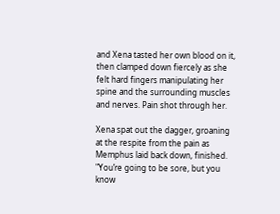and Xena tasted her own blood on it, then clamped down fiercely as she felt hard fingers manipulating her spine and the surrounding muscles and nerves. Pain shot through her.

Xena spat out the dagger, groaning at the respite from the pain as Memphus laid back down, finished. "You’re going to be sore, but you know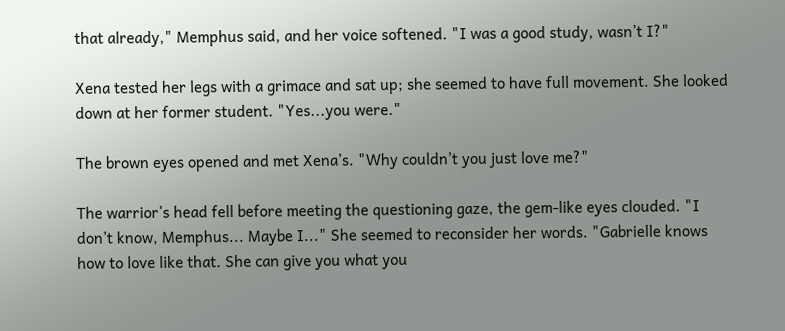that already," Memphus said, and her voice softened. "I was a good study, wasn’t I?"

Xena tested her legs with a grimace and sat up; she seemed to have full movement. She looked down at her former student. "Yes...you were."

The brown eyes opened and met Xena’s. "Why couldn’t you just love me?"

The warrior’s head fell before meeting the questioning gaze, the gem-like eyes clouded. "I don’t know, Memphus... Maybe I..." She seemed to reconsider her words. "Gabrielle knows how to love like that. She can give you what you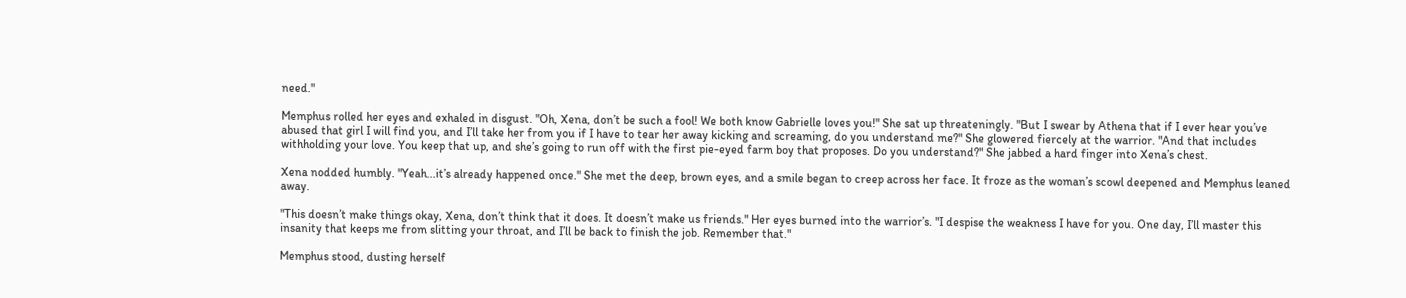need."

Memphus rolled her eyes and exhaled in disgust. "Oh, Xena, don’t be such a fool! We both know Gabrielle loves you!" She sat up threateningly. "But I swear by Athena that if I ever hear you’ve abused that girl I will find you, and I’ll take her from you if I have to tear her away kicking and screaming, do you understand me?" She glowered fiercely at the warrior. "And that includes withholding your love. You keep that up, and she’s going to run off with the first pie-eyed farm boy that proposes. Do you understand?" She jabbed a hard finger into Xena’s chest.

Xena nodded humbly. "Yeah...it’s already happened once." She met the deep, brown eyes, and a smile began to creep across her face. It froze as the woman’s scowl deepened and Memphus leaned away.

"This doesn’t make things okay, Xena, don’t think that it does. It doesn’t make us friends." Her eyes burned into the warrior’s. "I despise the weakness I have for you. One day, I’ll master this insanity that keeps me from slitting your throat, and I’ll be back to finish the job. Remember that."

Memphus stood, dusting herself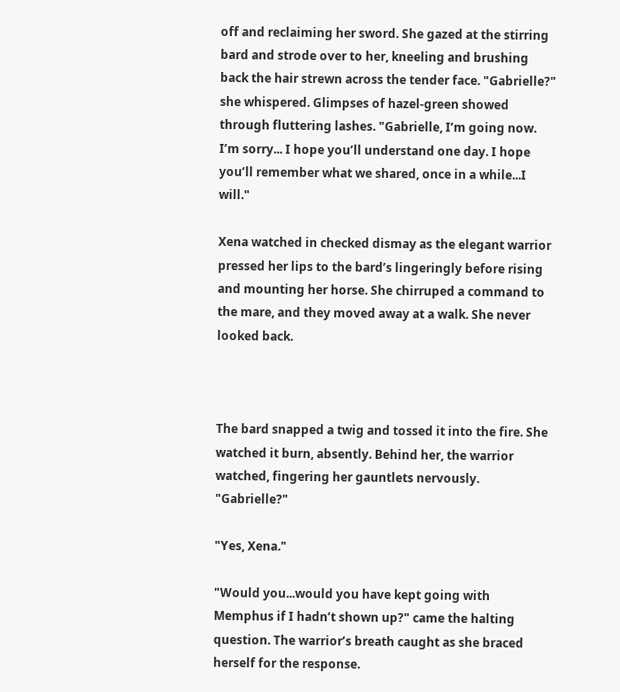off and reclaiming her sword. She gazed at the stirring bard and strode over to her, kneeling and brushing back the hair strewn across the tender face. "Gabrielle?" she whispered. Glimpses of hazel-green showed through fluttering lashes. "Gabrielle, I’m going now. I’m sorry... I hope you’ll understand one day. I hope you’ll remember what we shared, once in a while...I will."

Xena watched in checked dismay as the elegant warrior pressed her lips to the bard’s lingeringly before rising and mounting her horse. She chirruped a command to the mare, and they moved away at a walk. She never looked back.



The bard snapped a twig and tossed it into the fire. She watched it burn, absently. Behind her, the warrior watched, fingering her gauntlets nervously. "Gabrielle?"

"Yes, Xena."

"Would you...would you have kept going with Memphus if I hadn’t shown up?" came the halting question. The warrior’s breath caught as she braced herself for the response.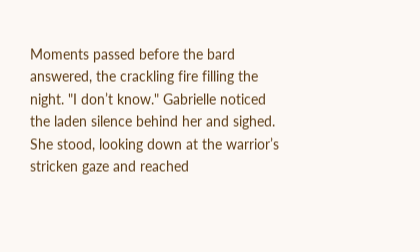Moments passed before the bard answered, the crackling fire filling the night. "I don’t know." Gabrielle noticed the laden silence behind her and sighed. She stood, looking down at the warrior’s stricken gaze and reached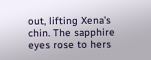out, lifting Xena’s chin. The sapphire eyes rose to hers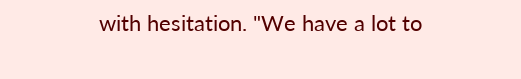with hesitation. "We have a lot to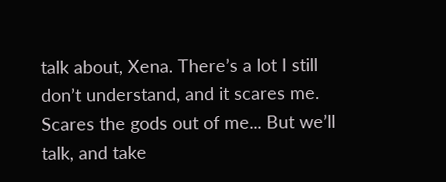talk about, Xena. There’s a lot I still don’t understand, and it scares me. Scares the gods out of me... But we’ll talk, and take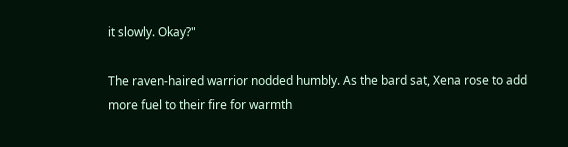it slowly. Okay?"

The raven-haired warrior nodded humbly. As the bard sat, Xena rose to add more fuel to their fire for warmth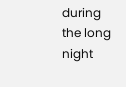during the long night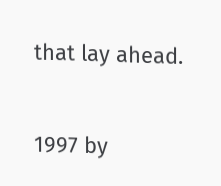that lay ahead.


1997 by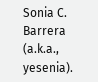Sonia C. Barrera (a.k.a., yesenia).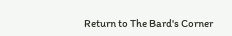Return to The Bard's Corner